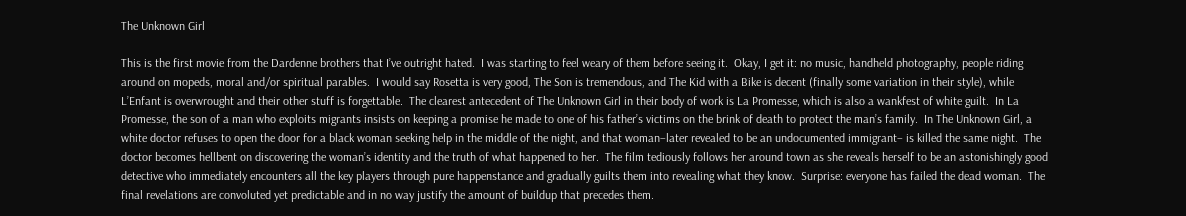The Unknown Girl

This is the first movie from the Dardenne brothers that I’ve outright hated.  I was starting to feel weary of them before seeing it.  Okay, I get it: no music, handheld photography, people riding around on mopeds, moral and/or spiritual parables.  I would say Rosetta is very good, The Son is tremendous, and The Kid with a Bike is decent (finally some variation in their style), while L’Enfant is overwrought and their other stuff is forgettable.  The clearest antecedent of The Unknown Girl in their body of work is La Promesse, which is also a wankfest of white guilt.  In La Promesse, the son of a man who exploits migrants insists on keeping a promise he made to one of his father’s victims on the brink of death to protect the man’s family.  In The Unknown Girl, a white doctor refuses to open the door for a black woman seeking help in the middle of the night, and that woman–later revealed to be an undocumented immigrant– is killed the same night.  The doctor becomes hellbent on discovering the woman’s identity and the truth of what happened to her.  The film tediously follows her around town as she reveals herself to be an astonishingly good detective who immediately encounters all the key players through pure happenstance and gradually guilts them into revealing what they know.  Surprise: everyone has failed the dead woman.  The final revelations are convoluted yet predictable and in no way justify the amount of buildup that precedes them.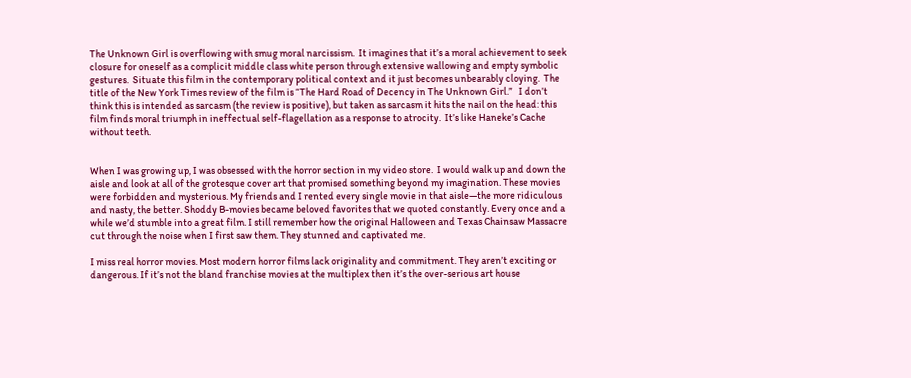The Unknown Girl is overflowing with smug moral narcissism.  It imagines that it’s a moral achievement to seek closure for oneself as a complicit middle class white person through extensive wallowing and empty symbolic gestures.  Situate this film in the contemporary political context and it just becomes unbearably cloying.  The title of the New York Times review of the film is “The Hard Road of Decency in The Unknown Girl.”   I don’t think this is intended as sarcasm (the review is positive), but taken as sarcasm it hits the nail on the head: this film finds moral triumph in ineffectual self-flagellation as a response to atrocity.  It’s like Haneke’s Cache without teeth.


When I was growing up, I was obsessed with the horror section in my video store.  I would walk up and down the aisle and look at all of the grotesque cover art that promised something beyond my imagination. These movies were forbidden and mysterious. My friends and I rented every single movie in that aisle—the more ridiculous and nasty, the better. Shoddy B-movies became beloved favorites that we quoted constantly. Every once and a while we’d stumble into a great film. I still remember how the original Halloween and Texas Chainsaw Massacre cut through the noise when I first saw them. They stunned and captivated me.

I miss real horror movies. Most modern horror films lack originality and commitment. They aren’t exciting or dangerous. If it’s not the bland franchise movies at the multiplex then it’s the over-serious art house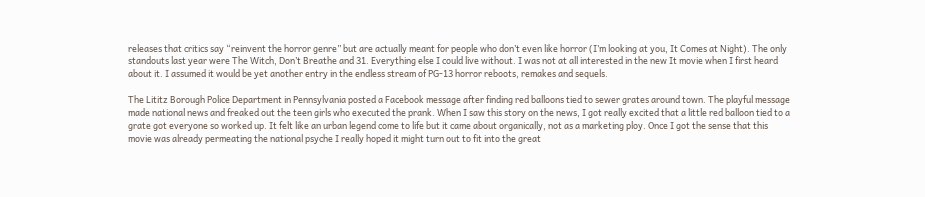releases that critics say “reinvent the horror genre” but are actually meant for people who don’t even like horror (I’m looking at you, It Comes at Night). The only standouts last year were The Witch, Don’t Breathe and 31. Everything else I could live without. I was not at all interested in the new It movie when I first heard about it. I assumed it would be yet another entry in the endless stream of PG-13 horror reboots, remakes and sequels.

The Lititz Borough Police Department in Pennsylvania posted a Facebook message after finding red balloons tied to sewer grates around town. The playful message made national news and freaked out the teen girls who executed the prank. When I saw this story on the news, I got really excited that a little red balloon tied to a grate got everyone so worked up. It felt like an urban legend come to life but it came about organically, not as a marketing ploy. Once I got the sense that this movie was already permeating the national psyche I really hoped it might turn out to fit into the great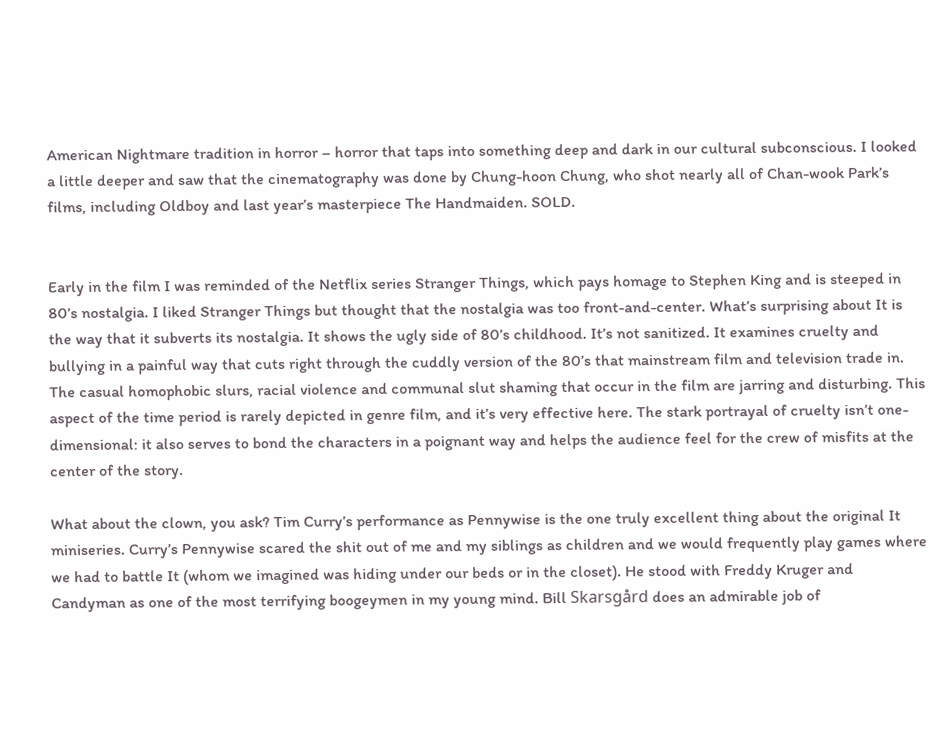American Nightmare tradition in horror – horror that taps into something deep and dark in our cultural subconscious. I looked a little deeper and saw that the cinematography was done by Chung-hoon Chung, who shot nearly all of Chan-wook Park’s films, including Oldboy and last year’s masterpiece The Handmaiden. SOLD.


Early in the film I was reminded of the Netflix series Stranger Things, which pays homage to Stephen King and is steeped in 80’s nostalgia. I liked Stranger Things but thought that the nostalgia was too front-and-center. What’s surprising about It is the way that it subverts its nostalgia. It shows the ugly side of 80’s childhood. It’s not sanitized. It examines cruelty and bullying in a painful way that cuts right through the cuddly version of the 80’s that mainstream film and television trade in. The casual homophobic slurs, racial violence and communal slut shaming that occur in the film are jarring and disturbing. This aspect of the time period is rarely depicted in genre film, and it’s very effective here. The stark portrayal of cruelty isn’t one-dimensional: it also serves to bond the characters in a poignant way and helps the audience feel for the crew of misfits at the center of the story.

What about the clown, you ask? Tim Curry’s performance as Pennywise is the one truly excellent thing about the original It miniseries. Curry’s Pennywise scared the shit out of me and my siblings as children and we would frequently play games where we had to battle It (whom we imagined was hiding under our beds or in the closet). He stood with Freddy Kruger and Candyman as one of the most terrifying boogeymen in my young mind. Bill Skarsgård does an admirable job of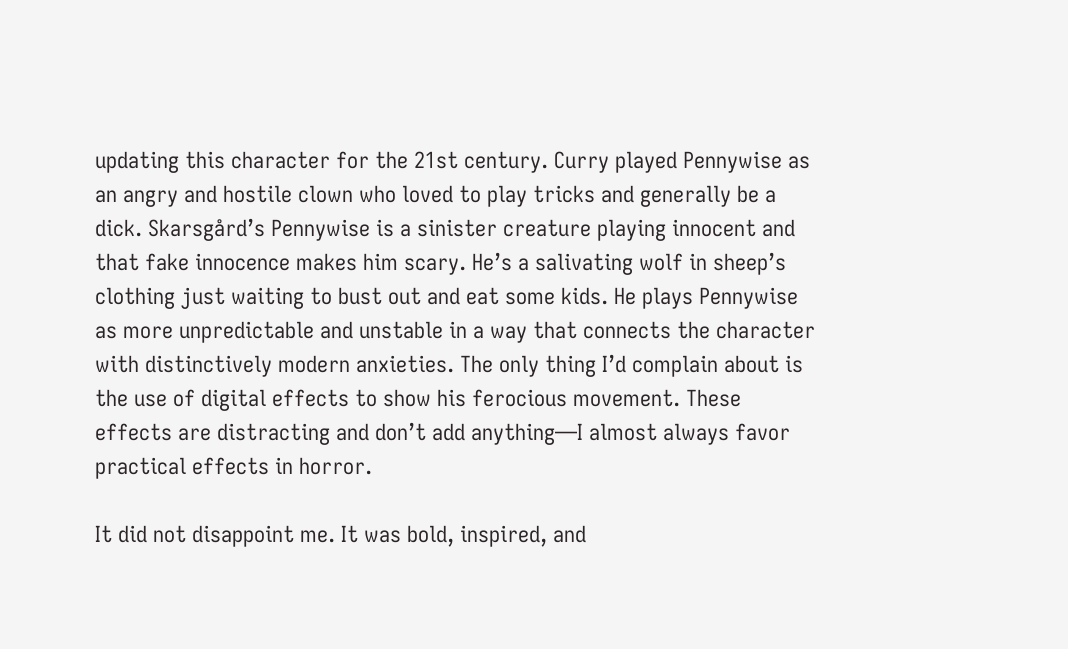updating this character for the 21st century. Curry played Pennywise as an angry and hostile clown who loved to play tricks and generally be a dick. Skarsgård’s Pennywise is a sinister creature playing innocent and that fake innocence makes him scary. He’s a salivating wolf in sheep’s clothing just waiting to bust out and eat some kids. He plays Pennywise as more unpredictable and unstable in a way that connects the character with distinctively modern anxieties. The only thing I’d complain about is the use of digital effects to show his ferocious movement. These effects are distracting and don’t add anything—I almost always favor practical effects in horror.

It did not disappoint me. It was bold, inspired, and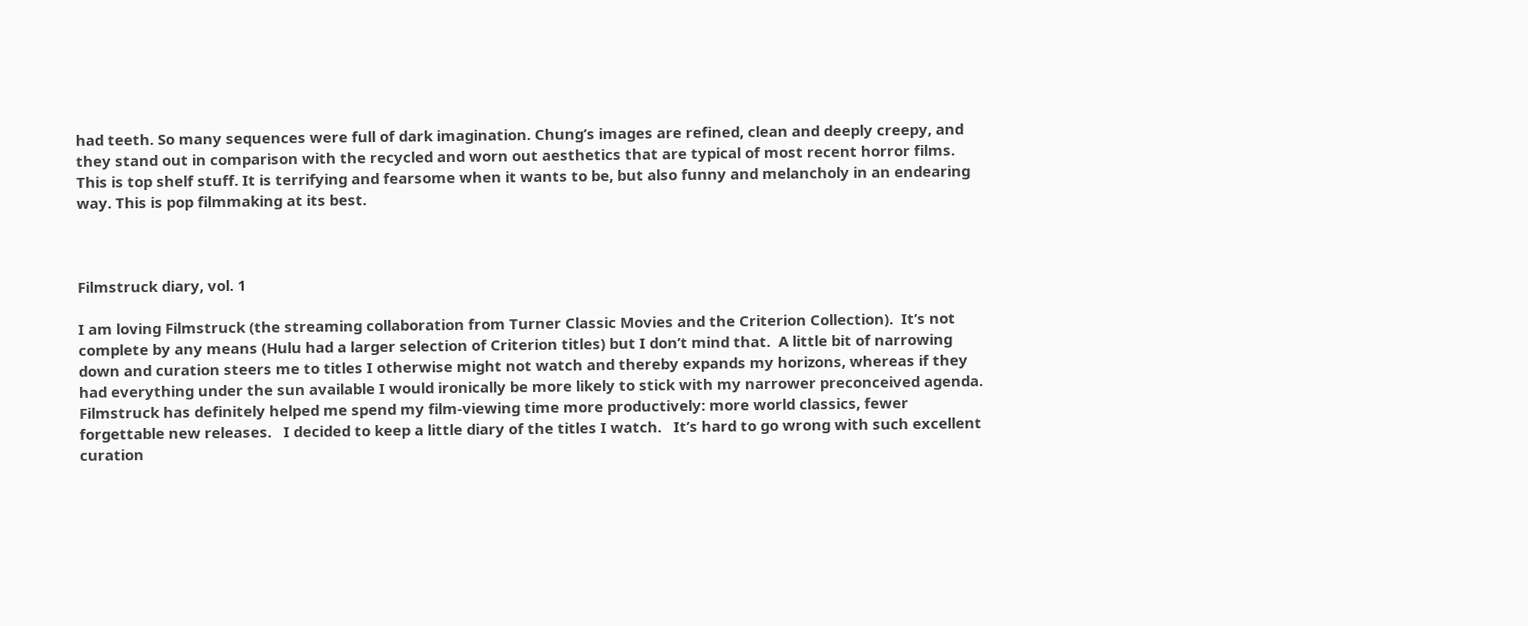had teeth. So many sequences were full of dark imagination. Chung’s images are refined, clean and deeply creepy, and they stand out in comparison with the recycled and worn out aesthetics that are typical of most recent horror films. This is top shelf stuff. It is terrifying and fearsome when it wants to be, but also funny and melancholy in an endearing way. This is pop filmmaking at its best.



Filmstruck diary, vol. 1

I am loving Filmstruck (the streaming collaboration from Turner Classic Movies and the Criterion Collection).  It’s not complete by any means (Hulu had a larger selection of Criterion titles) but I don’t mind that.  A little bit of narrowing down and curation steers me to titles I otherwise might not watch and thereby expands my horizons, whereas if they had everything under the sun available I would ironically be more likely to stick with my narrower preconceived agenda.  Filmstruck has definitely helped me spend my film-viewing time more productively: more world classics, fewer forgettable new releases.   I decided to keep a little diary of the titles I watch.   It’s hard to go wrong with such excellent curation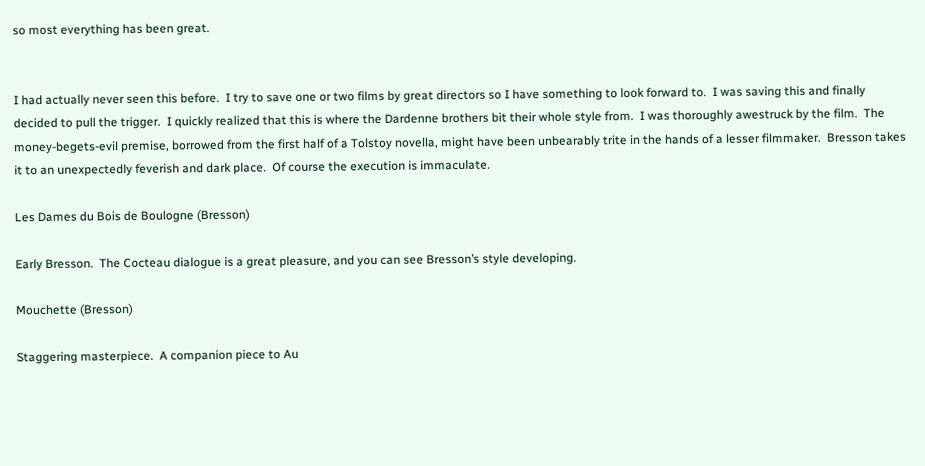so most everything has been great.


I had actually never seen this before.  I try to save one or two films by great directors so I have something to look forward to.  I was saving this and finally decided to pull the trigger.  I quickly realized that this is where the Dardenne brothers bit their whole style from.  I was thoroughly awestruck by the film.  The money-begets-evil premise, borrowed from the first half of a Tolstoy novella, might have been unbearably trite in the hands of a lesser filmmaker.  Bresson takes it to an unexpectedly feverish and dark place.  Of course the execution is immaculate.

Les Dames du Bois de Boulogne (Bresson)

Early Bresson.  The Cocteau dialogue is a great pleasure, and you can see Bresson’s style developing.

Mouchette (Bresson)

Staggering masterpiece.  A companion piece to Au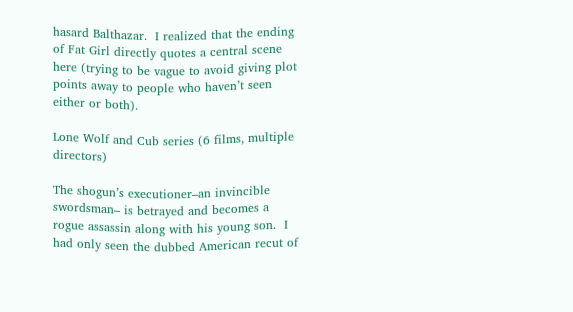hasard Balthazar.  I realized that the ending of Fat Girl directly quotes a central scene here (trying to be vague to avoid giving plot points away to people who haven’t seen either or both).

Lone Wolf and Cub series (6 films, multiple directors)

The shogun’s executioner–an invincible swordsman– is betrayed and becomes a rogue assassin along with his young son.  I had only seen the dubbed American recut of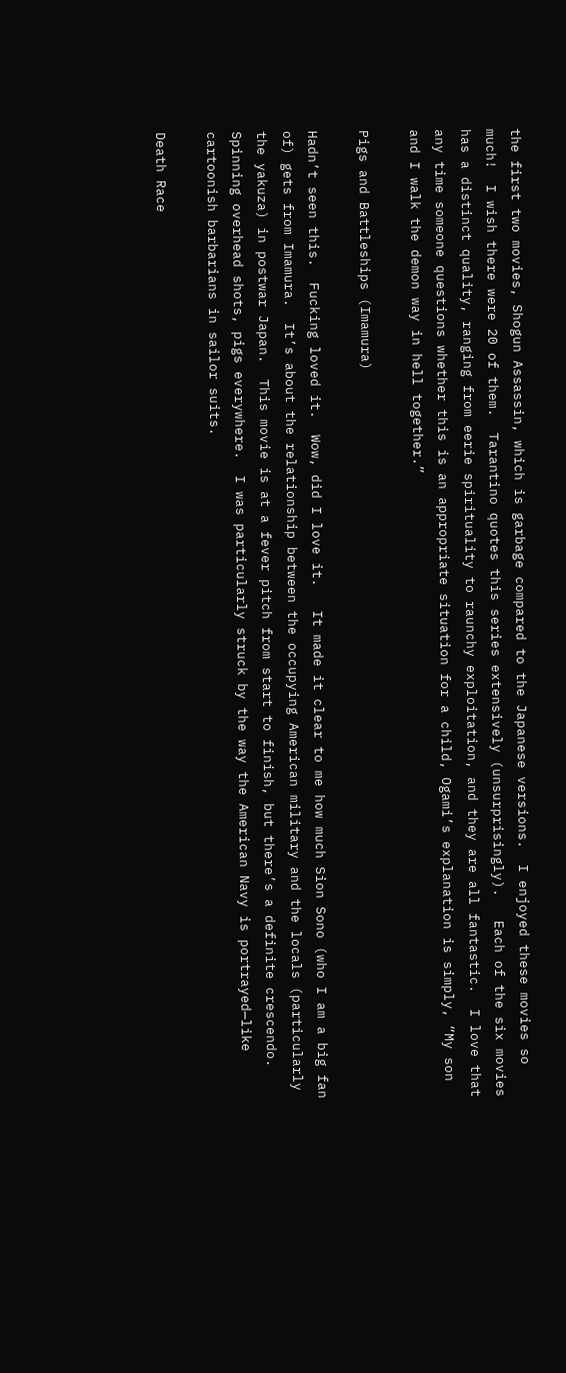the first two movies, Shogun Assassin, which is garbage compared to the Japanese versions.  I enjoyed these movies so much!  I wish there were 20 of them.  Tarantino quotes this series extensively (unsurprisingly).   Each of the six movies has a distinct quality, ranging from eerie spirituality to raunchy exploitation, and they are all fantastic.  I love that any time someone questions whether this is an appropriate situation for a child, Ogami’s explanation is simply, “My son and I walk the demon way in hell together.”

Pigs and Battleships (Imamura)

Hadn’t seen this.  Fucking loved it.  Wow, did I love it.   It made it clear to me how much Sion Sono (who I am a big fan of) gets from Imamura.  It’s about the relationship between the occupying American military and the locals (particularly the yakuza) in postwar Japan.  This movie is at a fever pitch from start to finish, but there’s a definite crescendo.  Spinning overhead shots, pigs everywhere.  I was particularly struck by the way the American Navy is portrayed—like cartoonish barbarians in sailor suits.

Death Race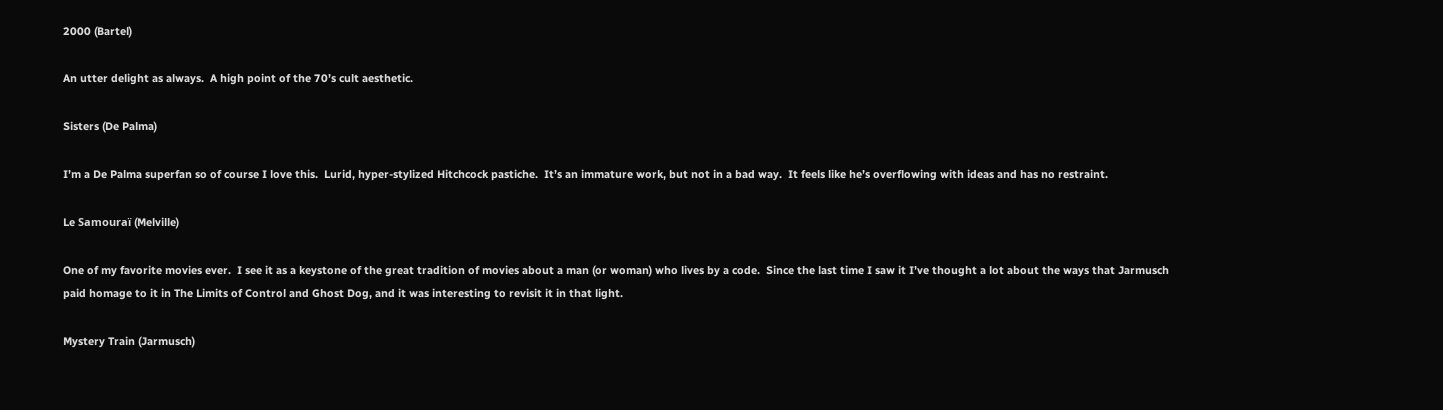2000 (Bartel)

An utter delight as always.  A high point of the 70’s cult aesthetic.

Sisters (De Palma)

I’m a De Palma superfan so of course I love this.  Lurid, hyper-stylized Hitchcock pastiche.  It’s an immature work, but not in a bad way.  It feels like he’s overflowing with ideas and has no restraint.

Le Samouraï (Melville)

One of my favorite movies ever.  I see it as a keystone of the great tradition of movies about a man (or woman) who lives by a code.  Since the last time I saw it I’ve thought a lot about the ways that Jarmusch paid homage to it in The Limits of Control and Ghost Dog, and it was interesting to revisit it in that light.

Mystery Train (Jarmusch)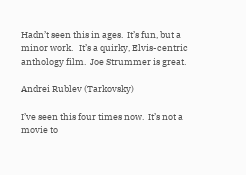Hadn’t seen this in ages.  It’s fun, but a minor work.   It’s a quirky, Elvis-centric anthology film.  Joe Strummer is great.

Andrei Rublev (Tarkovsky)

I’ve seen this four times now.  It’s not a movie to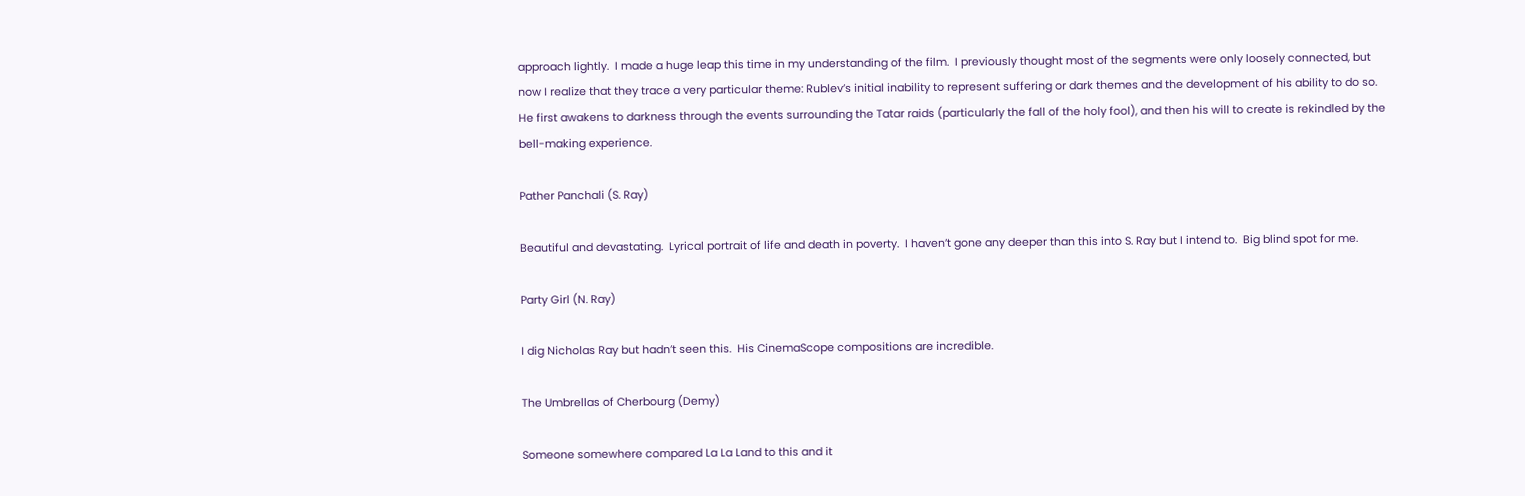approach lightly.  I made a huge leap this time in my understanding of the film.  I previously thought most of the segments were only loosely connected, but now I realize that they trace a very particular theme: Rublev’s initial inability to represent suffering or dark themes and the development of his ability to do so.  He first awakens to darkness through the events surrounding the Tatar raids (particularly the fall of the holy fool), and then his will to create is rekindled by the bell-making experience.

Pather Panchali (S. Ray)

Beautiful and devastating.  Lyrical portrait of life and death in poverty.  I haven’t gone any deeper than this into S. Ray but I intend to.  Big blind spot for me.

Party Girl (N. Ray)

I dig Nicholas Ray but hadn’t seen this.  His CinemaScope compositions are incredible.

The Umbrellas of Cherbourg (Demy)

Someone somewhere compared La La Land to this and it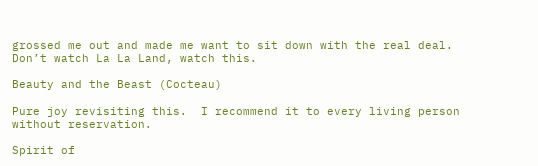grossed me out and made me want to sit down with the real deal.   Don’t watch La La Land, watch this.

Beauty and the Beast (Cocteau)

Pure joy revisiting this.  I recommend it to every living person without reservation.

Spirit of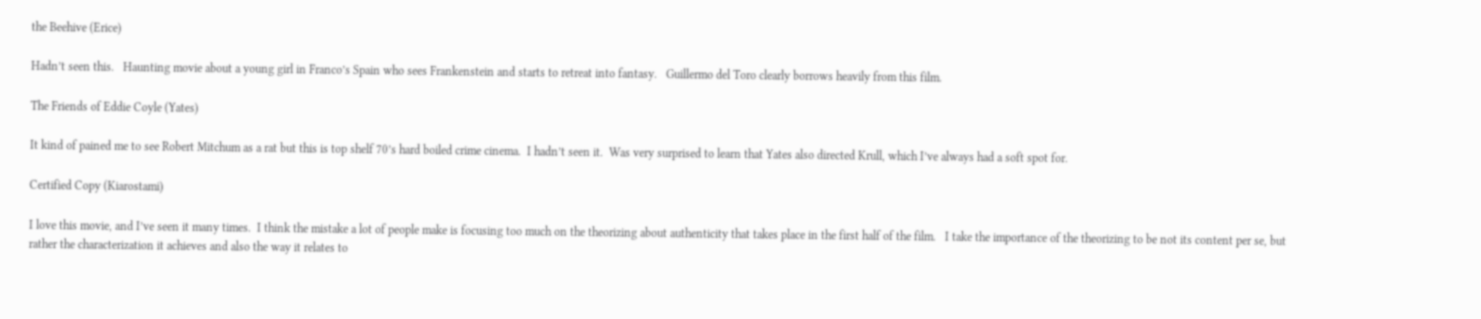the Beehive (Erice)

Hadn’t seen this.   Haunting movie about a young girl in Franco’s Spain who sees Frankenstein and starts to retreat into fantasy.   Guillermo del Toro clearly borrows heavily from this film.

The Friends of Eddie Coyle (Yates)

It kind of pained me to see Robert Mitchum as a rat but this is top shelf 70’s hard boiled crime cinema.  I hadn’t seen it.  Was very surprised to learn that Yates also directed Krull, which I’ve always had a soft spot for.

Certified Copy (Kiarostami)

I love this movie, and I’ve seen it many times.  I think the mistake a lot of people make is focusing too much on the theorizing about authenticity that takes place in the first half of the film.   I take the importance of the theorizing to be not its content per se, but rather the characterization it achieves and also the way it relates to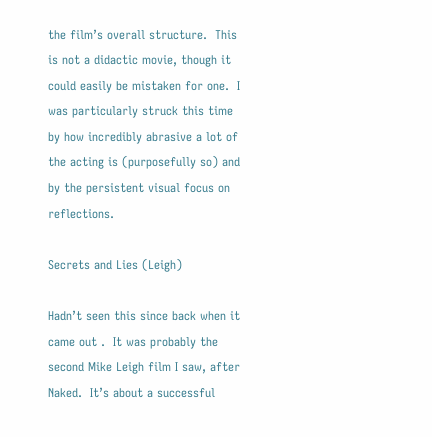the film’s overall structure.  This is not a didactic movie, though it could easily be mistaken for one.  I was particularly struck this time by how incredibly abrasive a lot of the acting is (purposefully so) and by the persistent visual focus on reflections.

Secrets and Lies (Leigh)

Hadn’t seen this since back when it came out .  It was probably the second Mike Leigh film I saw, after Naked.  It’s about a successful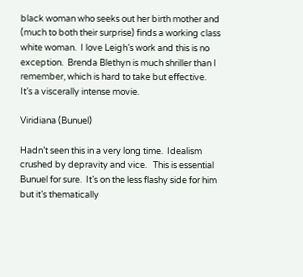black woman who seeks out her birth mother and (much to both their surprise) finds a working class white woman.  I love Leigh’s work and this is no exception.  Brenda Blethyn is much shriller than I remember, which is hard to take but effective.  It’s a viscerally intense movie.

Viridiana (Bunuel)

Hadn’t seen this in a very long time.  Idealism crushed by depravity and vice.   This is essential Bunuel for sure.  It’s on the less flashy side for him but it’s thematically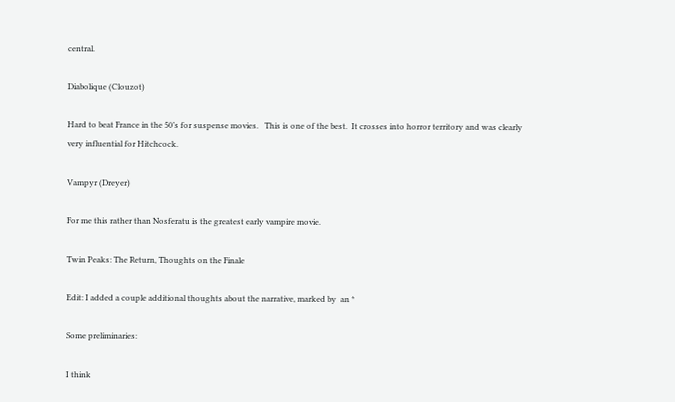central.

Diabolique (Clouzot)

Hard to beat France in the 50’s for suspense movies.   This is one of the best.  It crosses into horror territory and was clearly very influential for Hitchcock.

Vampyr (Dreyer)

For me this rather than Nosferatu is the greatest early vampire movie.

Twin Peaks: The Return, Thoughts on the Finale

Edit: I added a couple additional thoughts about the narrative, marked by  an *

Some preliminaries:

I think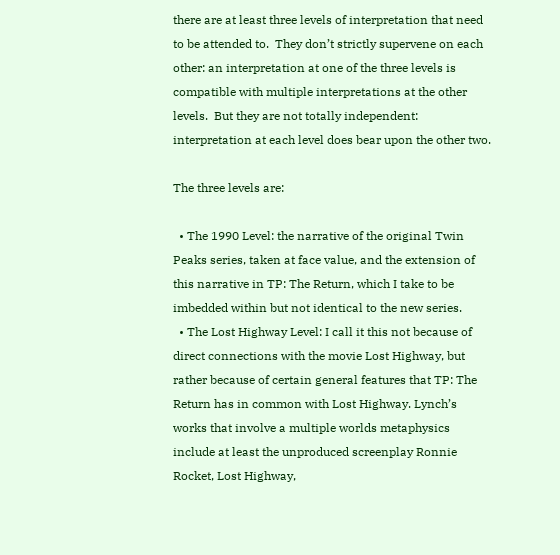there are at least three levels of interpretation that need to be attended to.  They don’t strictly supervene on each other: an interpretation at one of the three levels is compatible with multiple interpretations at the other levels.  But they are not totally independent: interpretation at each level does bear upon the other two.

The three levels are:

  • The 1990 Level: the narrative of the original Twin Peaks series, taken at face value, and the extension of this narrative in TP: The Return, which I take to be imbedded within but not identical to the new series.
  • The Lost Highway Level: I call it this not because of direct connections with the movie Lost Highway, but rather because of certain general features that TP: The Return has in common with Lost Highway. Lynch’s works that involve a multiple worlds metaphysics include at least the unproduced screenplay Ronnie Rocket, Lost Highway,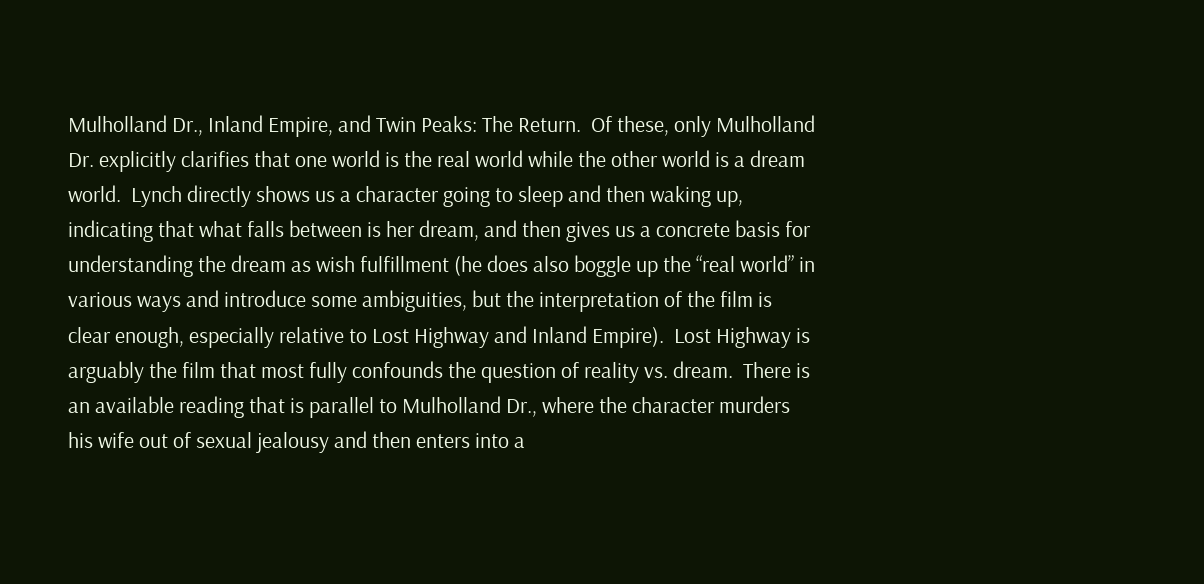Mulholland Dr., Inland Empire, and Twin Peaks: The Return.  Of these, only Mulholland Dr. explicitly clarifies that one world is the real world while the other world is a dream world.  Lynch directly shows us a character going to sleep and then waking up, indicating that what falls between is her dream, and then gives us a concrete basis for understanding the dream as wish fulfillment (he does also boggle up the “real world” in various ways and introduce some ambiguities, but the interpretation of the film is clear enough, especially relative to Lost Highway and Inland Empire).  Lost Highway is arguably the film that most fully confounds the question of reality vs. dream.  There is an available reading that is parallel to Mulholland Dr., where the character murders his wife out of sexual jealousy and then enters into a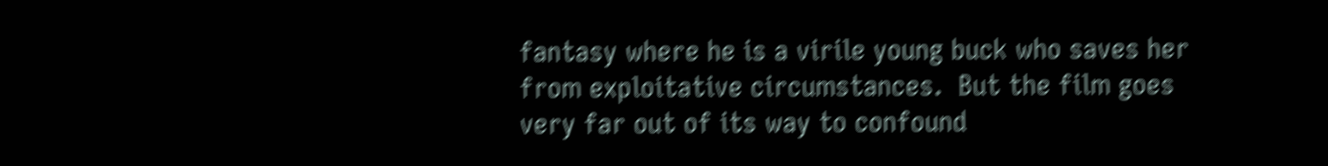fantasy where he is a virile young buck who saves her from exploitative circumstances.  But the film goes very far out of its way to confound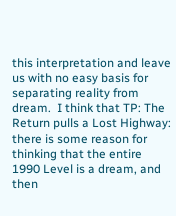this interpretation and leave us with no easy basis for separating reality from dream.  I think that TP: The Return pulls a Lost Highway: there is some reason for thinking that the entire 1990 Level is a dream, and then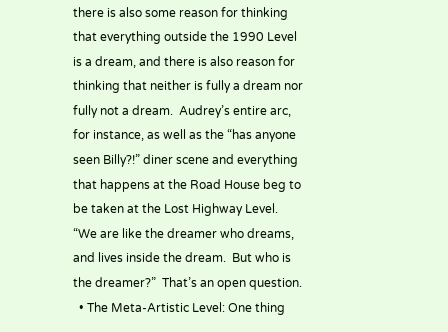there is also some reason for thinking that everything outside the 1990 Level is a dream, and there is also reason for thinking that neither is fully a dream nor fully not a dream.  Audrey’s entire arc, for instance, as well as the “has anyone seen Billy?!” diner scene and everything that happens at the Road House beg to be taken at the Lost Highway Level.   “We are like the dreamer who dreams, and lives inside the dream.  But who is the dreamer?”  That’s an open question.
  • The Meta-Artistic Level: One thing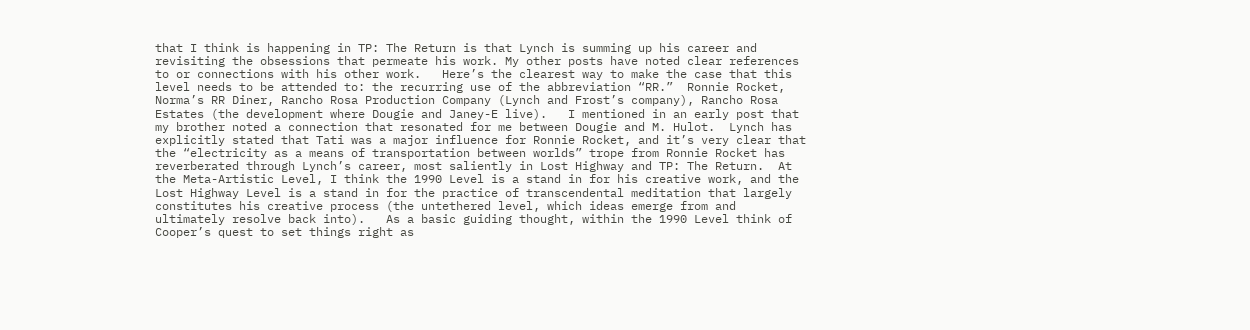that I think is happening in TP: The Return is that Lynch is summing up his career and revisiting the obsessions that permeate his work. My other posts have noted clear references to or connections with his other work.   Here’s the clearest way to make the case that this level needs to be attended to: the recurring use of the abbreviation “RR.”  Ronnie Rocket, Norma’s RR Diner, Rancho Rosa Production Company (Lynch and Frost’s company), Rancho Rosa Estates (the development where Dougie and Janey-E live).   I mentioned in an early post that my brother noted a connection that resonated for me between Dougie and M. Hulot.  Lynch has explicitly stated that Tati was a major influence for Ronnie Rocket, and it’s very clear that the “electricity as a means of transportation between worlds” trope from Ronnie Rocket has reverberated through Lynch’s career, most saliently in Lost Highway and TP: The Return.  At the Meta-Artistic Level, I think the 1990 Level is a stand in for his creative work, and the Lost Highway Level is a stand in for the practice of transcendental meditation that largely constitutes his creative process (the untethered level, which ideas emerge from and ultimately resolve back into).   As a basic guiding thought, within the 1990 Level think of Cooper’s quest to set things right as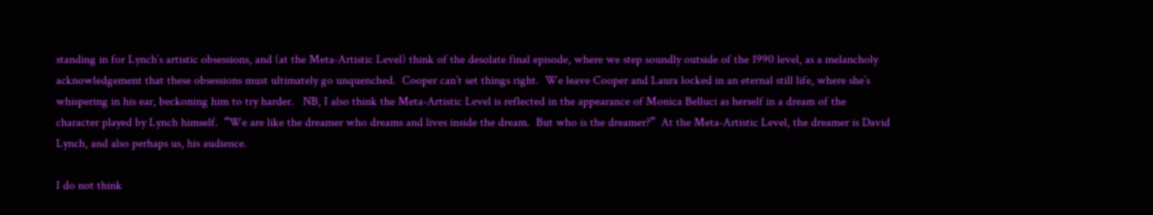standing in for Lynch’s artistic obsessions, and (at the Meta-Artistic Level) think of the desolate final episode, where we step soundly outside of the 1990 level, as a melancholy acknowledgement that these obsessions must ultimately go unquenched.  Cooper can’t set things right.  We leave Cooper and Laura locked in an eternal still life, where she’s whispering in his ear, beckoning him to try harder.   NB, I also think the Meta-Artistic Level is reflected in the appearance of Monica Belluci as herself in a dream of the character played by Lynch himself.  “We are like the dreamer who dreams and lives inside the dream.  But who is the dreamer?”  At the Meta-Artistic Level, the dreamer is David Lynch, and also perhaps us, his audience.

I do not think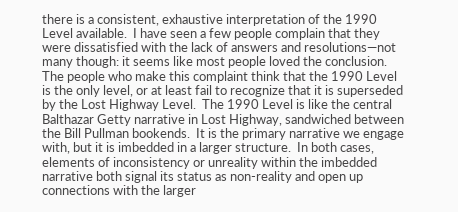there is a consistent, exhaustive interpretation of the 1990 Level available.  I have seen a few people complain that they were dissatisfied with the lack of answers and resolutions—not many though: it seems like most people loved the conclusion.  The people who make this complaint think that the 1990 Level is the only level, or at least fail to recognize that it is superseded by the Lost Highway Level.  The 1990 Level is like the central Balthazar Getty narrative in Lost Highway, sandwiched between the Bill Pullman bookends.  It is the primary narrative we engage with, but it is imbedded in a larger structure.  In both cases, elements of inconsistency or unreality within the imbedded narrative both signal its status as non-reality and open up connections with the larger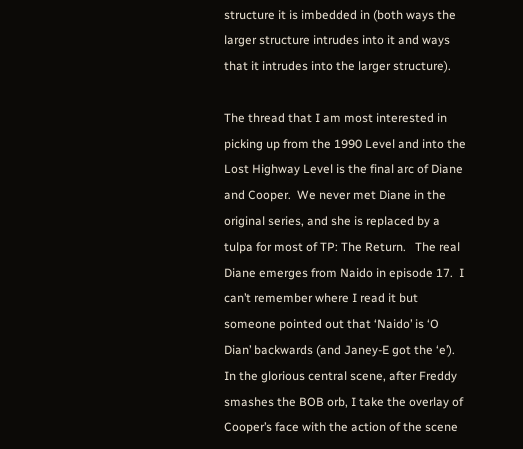structure it is imbedded in (both ways the larger structure intrudes into it and ways that it intrudes into the larger structure).

The thread that I am most interested in picking up from the 1990 Level and into the Lost Highway Level is the final arc of Diane and Cooper.  We never met Diane in the original series, and she is replaced by a tulpa for most of TP: The Return.   The real Diane emerges from Naido in episode 17.  I can’t remember where I read it but someone pointed out that ‘Naido’ is ‘O Dian’ backwards (and Janey-E got the ‘e’).  In the glorious central scene, after Freddy smashes the BOB orb, I take the overlay of Cooper’s face with the action of the scene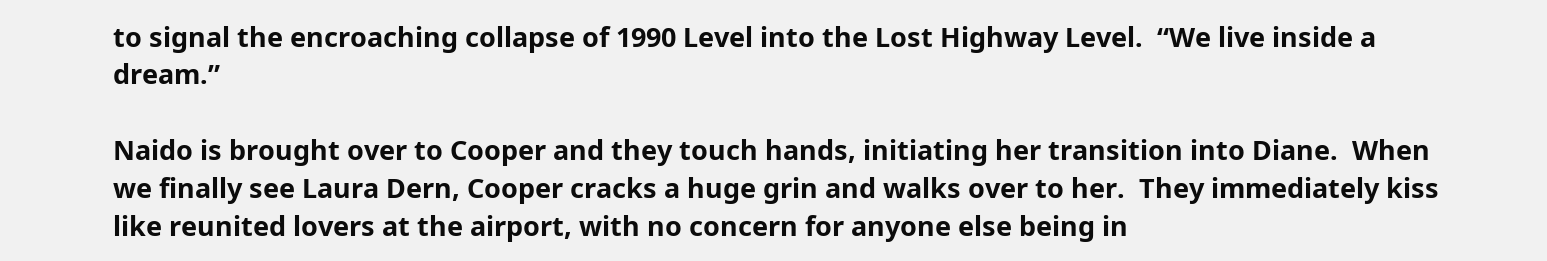to signal the encroaching collapse of 1990 Level into the Lost Highway Level.  “We live inside a dream.”

Naido is brought over to Cooper and they touch hands, initiating her transition into Diane.  When we finally see Laura Dern, Cooper cracks a huge grin and walks over to her.  They immediately kiss like reunited lovers at the airport, with no concern for anyone else being in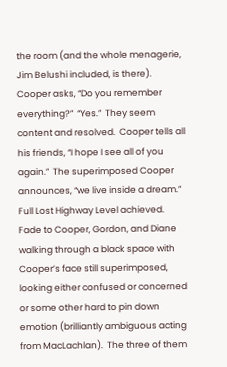the room (and the whole menagerie, Jim Belushi included, is there).  Cooper asks, “Do you remember everything?”  “Yes.”  They seem content and resolved.  Cooper tells all his friends, “I hope I see all of you again.”  The superimposed Cooper announces, “we live inside a dream.”  Full Lost Highway Level achieved.  Fade to Cooper, Gordon, and Diane walking through a black space with Cooper’s face still superimposed, looking either confused or concerned or some other hard to pin down emotion (brilliantly ambiguous acting from MacLachlan).  The three of them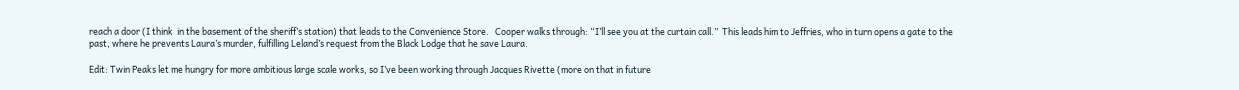reach a door (I think  in the basement of the sheriff’s station) that leads to the Convenience Store.   Cooper walks through: “I’ll see you at the curtain call.”  This leads him to Jeffries, who in turn opens a gate to the past, where he prevents Laura’s murder, fulfilling Leland’s request from the Black Lodge that he save Laura.

Edit: Twin Peaks let me hungry for more ambitious large scale works, so I’ve been working through Jacques Rivette (more on that in future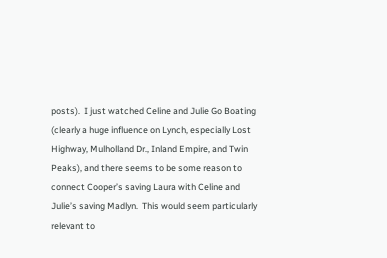posts).  I just watched Celine and Julie Go Boating (clearly a huge influence on Lynch, especially Lost Highway, Mulholland Dr., Inland Empire, and Twin Peaks), and there seems to be some reason to connect Cooper’s saving Laura with Celine and Julie’s saving Madlyn.  This would seem particularly relevant to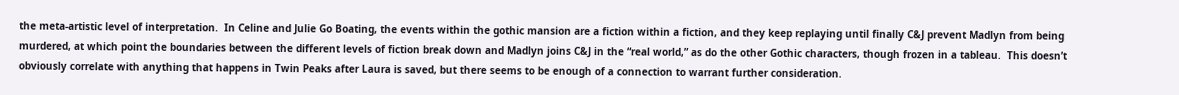the meta-artistic level of interpretation.  In Celine and Julie Go Boating, the events within the gothic mansion are a fiction within a fiction, and they keep replaying until finally C&J prevent Madlyn from being murdered, at which point the boundaries between the different levels of fiction break down and Madlyn joins C&J in the “real world,” as do the other Gothic characters, though frozen in a tableau.  This doesn’t obviously correlate with anything that happens in Twin Peaks after Laura is saved, but there seems to be enough of a connection to warrant further consideration.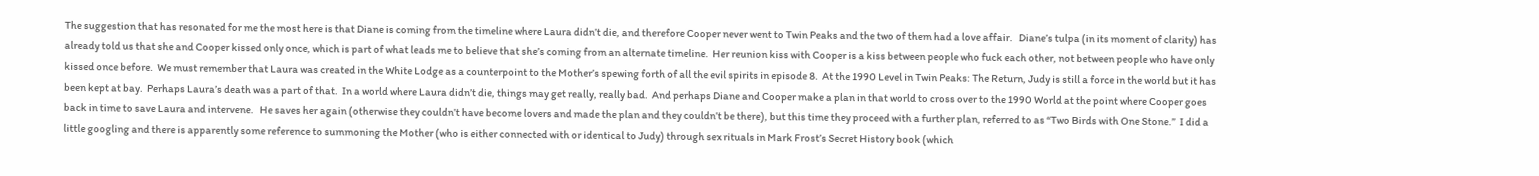The suggestion that has resonated for me the most here is that Diane is coming from the timeline where Laura didn’t die, and therefore Cooper never went to Twin Peaks and the two of them had a love affair.   Diane’s tulpa (in its moment of clarity) has already told us that she and Cooper kissed only once, which is part of what leads me to believe that she’s coming from an alternate timeline.  Her reunion kiss with Cooper is a kiss between people who fuck each other, not between people who have only kissed once before.  We must remember that Laura was created in the White Lodge as a counterpoint to the Mother’s spewing forth of all the evil spirits in episode 8.  At the 1990 Level in Twin Peaks: The Return, Judy is still a force in the world but it has been kept at bay.  Perhaps Laura’s death was a part of that.  In a world where Laura didn’t die, things may get really, really bad.  And perhaps Diane and Cooper make a plan in that world to cross over to the 1990 World at the point where Cooper goes back in time to save Laura and intervene.   He saves her again (otherwise they couldn’t have become lovers and made the plan and they couldn’t be there), but this time they proceed with a further plan, referred to as “Two Birds with One Stone.”  I did a little googling and there is apparently some reference to summoning the Mother (who is either connected with or identical to Judy) through sex rituals in Mark Frost’s Secret History book (which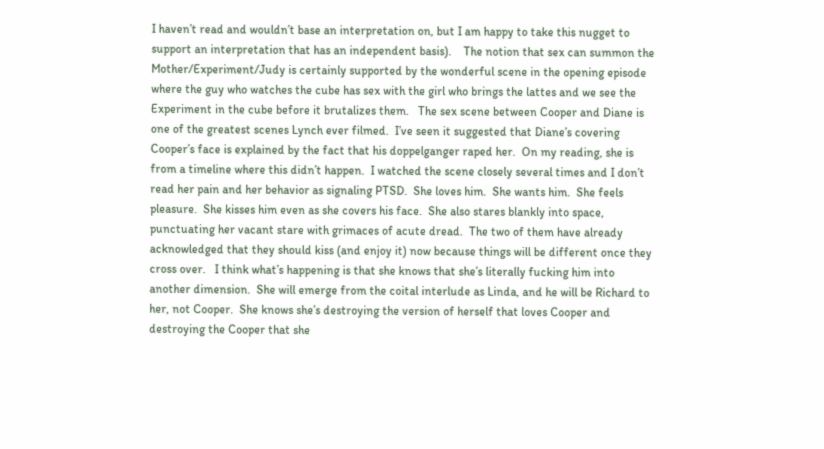I haven’t read and wouldn’t base an interpretation on, but I am happy to take this nugget to support an interpretation that has an independent basis).    The notion that sex can summon the Mother/Experiment/Judy is certainly supported by the wonderful scene in the opening episode where the guy who watches the cube has sex with the girl who brings the lattes and we see the Experiment in the cube before it brutalizes them.   The sex scene between Cooper and Diane is one of the greatest scenes Lynch ever filmed.  I’ve seen it suggested that Diane’s covering Cooper’s face is explained by the fact that his doppelganger raped her.  On my reading, she is from a timeline where this didn’t happen.  I watched the scene closely several times and I don’t read her pain and her behavior as signaling PTSD.  She loves him.  She wants him.  She feels pleasure.  She kisses him even as she covers his face.  She also stares blankly into space, punctuating her vacant stare with grimaces of acute dread.  The two of them have already acknowledged that they should kiss (and enjoy it) now because things will be different once they cross over.   I think what’s happening is that she knows that she’s literally fucking him into another dimension.  She will emerge from the coital interlude as Linda, and he will be Richard to her, not Cooper.  She knows she’s destroying the version of herself that loves Cooper and destroying the Cooper that she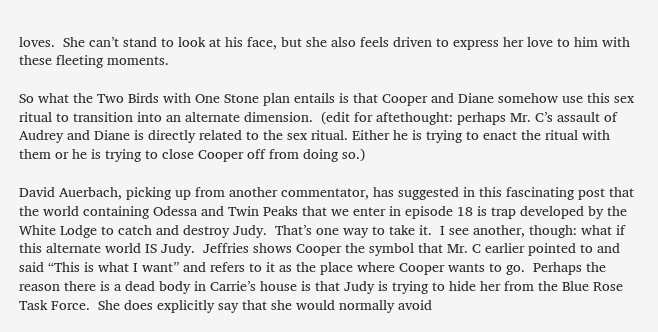loves.  She can’t stand to look at his face, but she also feels driven to express her love to him with these fleeting moments.

So what the Two Birds with One Stone plan entails is that Cooper and Diane somehow use this sex ritual to transition into an alternate dimension.  (edit for aftethought: perhaps Mr. C’s assault of Audrey and Diane is directly related to the sex ritual. Either he is trying to enact the ritual with them or he is trying to close Cooper off from doing so.)

David Auerbach, picking up from another commentator, has suggested in this fascinating post that the world containing Odessa and Twin Peaks that we enter in episode 18 is trap developed by the White Lodge to catch and destroy Judy.  That’s one way to take it.  I see another, though: what if this alternate world IS Judy.  Jeffries shows Cooper the symbol that Mr. C earlier pointed to and said “This is what I want” and refers to it as the place where Cooper wants to go.  Perhaps the reason there is a dead body in Carrie’s house is that Judy is trying to hide her from the Blue Rose Task Force.  She does explicitly say that she would normally avoid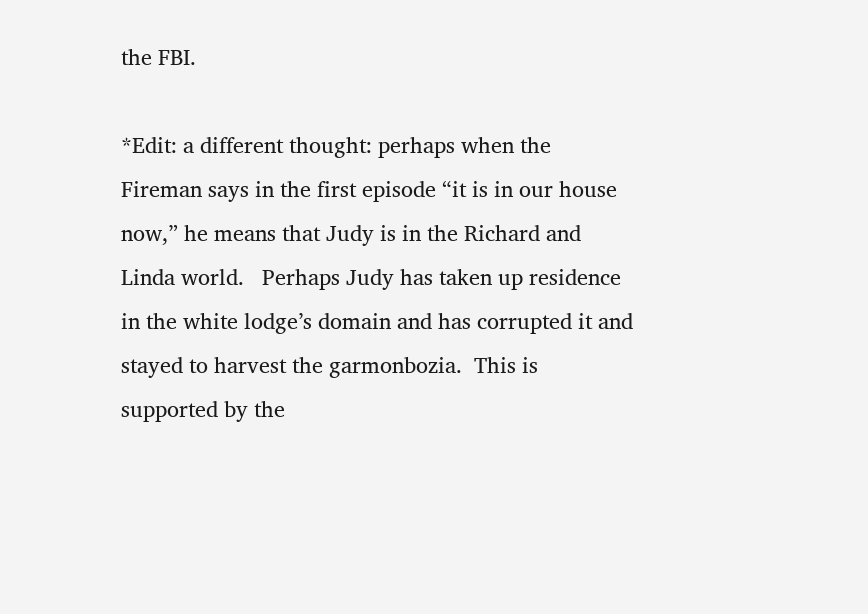the FBI.

*Edit: a different thought: perhaps when the Fireman says in the first episode “it is in our house now,” he means that Judy is in the Richard and Linda world.   Perhaps Judy has taken up residence in the white lodge’s domain and has corrupted it and stayed to harvest the garmonbozia.  This is supported by the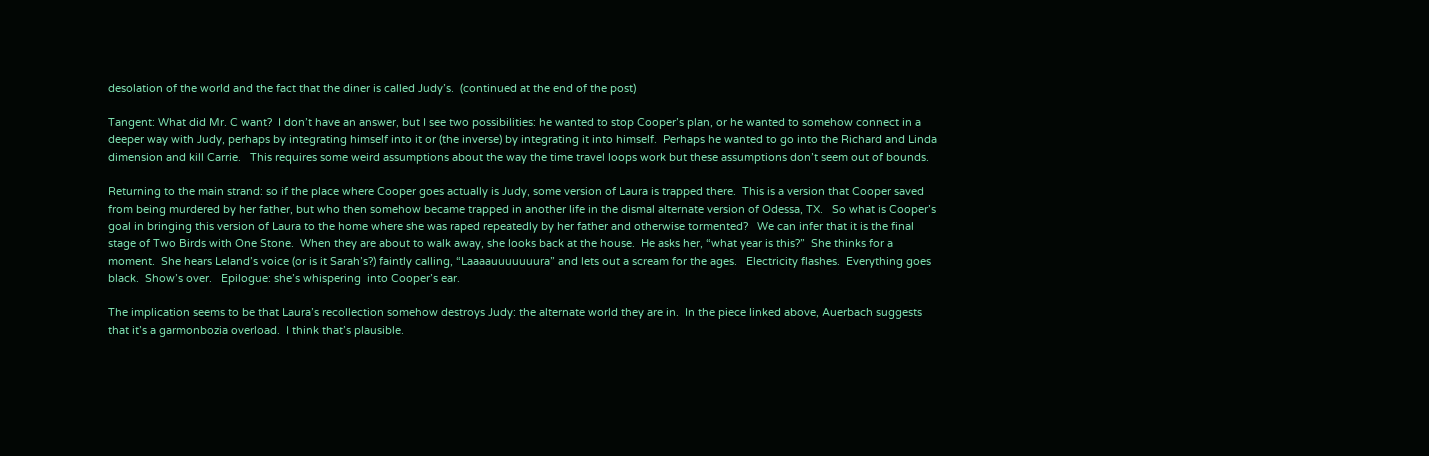desolation of the world and the fact that the diner is called Judy’s.  (continued at the end of the post)

Tangent: What did Mr. C want?  I don’t have an answer, but I see two possibilities: he wanted to stop Cooper’s plan, or he wanted to somehow connect in a deeper way with Judy, perhaps by integrating himself into it or (the inverse) by integrating it into himself.  Perhaps he wanted to go into the Richard and Linda dimension and kill Carrie.   This requires some weird assumptions about the way the time travel loops work but these assumptions don’t seem out of bounds.

Returning to the main strand: so if the place where Cooper goes actually is Judy, some version of Laura is trapped there.  This is a version that Cooper saved from being murdered by her father, but who then somehow became trapped in another life in the dismal alternate version of Odessa, TX.   So what is Cooper’s goal in bringing this version of Laura to the home where she was raped repeatedly by her father and otherwise tormented?   We can infer that it is the final stage of Two Birds with One Stone.  When they are about to walk away, she looks back at the house.  He asks her, “what year is this?”  She thinks for a moment.  She hears Leland’s voice (or is it Sarah’s?) faintly calling, “Laaaauuuuuuura” and lets out a scream for the ages.   Electricity flashes.  Everything goes black.  Show’s over.   Epilogue: she’s whispering  into Cooper’s ear.

The implication seems to be that Laura’s recollection somehow destroys Judy: the alternate world they are in.  In the piece linked above, Auerbach suggests that it’s a garmonbozia overload.  I think that’s plausible.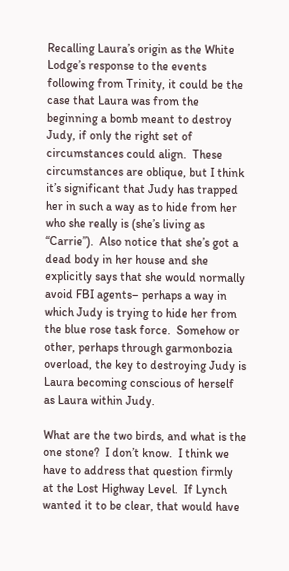Recalling Laura’s origin as the White Lodge’s response to the events following from Trinity, it could be the case that Laura was from the beginning a bomb meant to destroy Judy, if only the right set of circumstances could align.  These circumstances are oblique, but I think it’s significant that Judy has trapped her in such a way as to hide from her who she really is (she’s living as “Carrie”).  Also notice that she’s got a dead body in her house and she explicitly says that she would normally avoid FBI agents– perhaps a way in which Judy is trying to hide her from the blue rose task force.  Somehow or other, perhaps through garmonbozia overload, the key to destroying Judy is Laura becoming conscious of herself as Laura within Judy.

What are the two birds, and what is the one stone?  I don’t know.  I think we have to address that question firmly at the Lost Highway Level.  If Lynch wanted it to be clear, that would have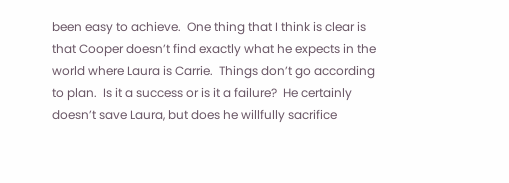been easy to achieve.  One thing that I think is clear is that Cooper doesn’t find exactly what he expects in the world where Laura is Carrie.  Things don’t go according to plan.  Is it a success or is it a failure?  He certainly doesn’t save Laura, but does he willfully sacrifice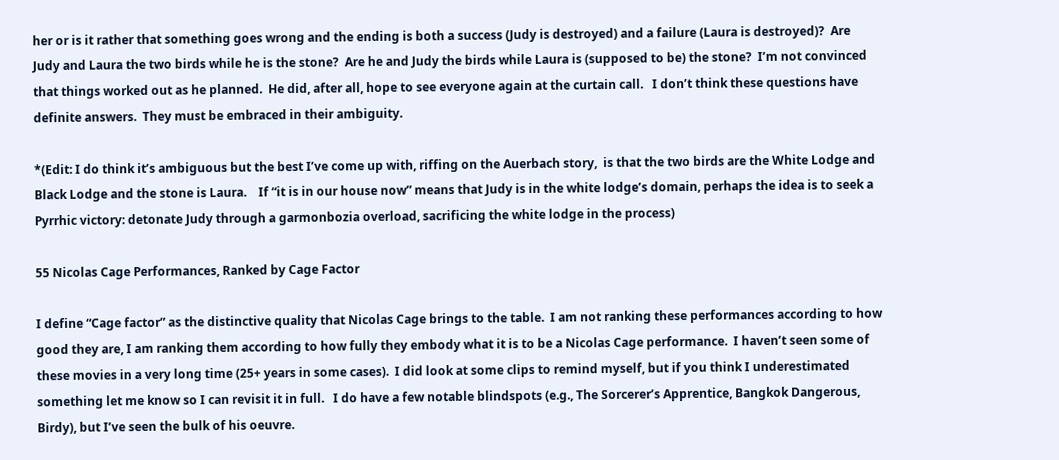her or is it rather that something goes wrong and the ending is both a success (Judy is destroyed) and a failure (Laura is destroyed)?  Are Judy and Laura the two birds while he is the stone?  Are he and Judy the birds while Laura is (supposed to be) the stone?  I’m not convinced that things worked out as he planned.  He did, after all, hope to see everyone again at the curtain call.   I don’t think these questions have definite answers.  They must be embraced in their ambiguity.

*(Edit: I do think it’s ambiguous but the best I’ve come up with, riffing on the Auerbach story,  is that the two birds are the White Lodge and Black Lodge and the stone is Laura.    If “it is in our house now” means that Judy is in the white lodge’s domain, perhaps the idea is to seek a Pyrrhic victory: detonate Judy through a garmonbozia overload, sacrificing the white lodge in the process)

55 Nicolas Cage Performances, Ranked by Cage Factor

I define “Cage factor” as the distinctive quality that Nicolas Cage brings to the table.  I am not ranking these performances according to how good they are, I am ranking them according to how fully they embody what it is to be a Nicolas Cage performance.  I haven’t seen some of these movies in a very long time (25+ years in some cases).  I did look at some clips to remind myself, but if you think I underestimated something let me know so I can revisit it in full.   I do have a few notable blindspots (e.g., The Sorcerer’s Apprentice, Bangkok Dangerous, Birdy), but I’ve seen the bulk of his oeuvre.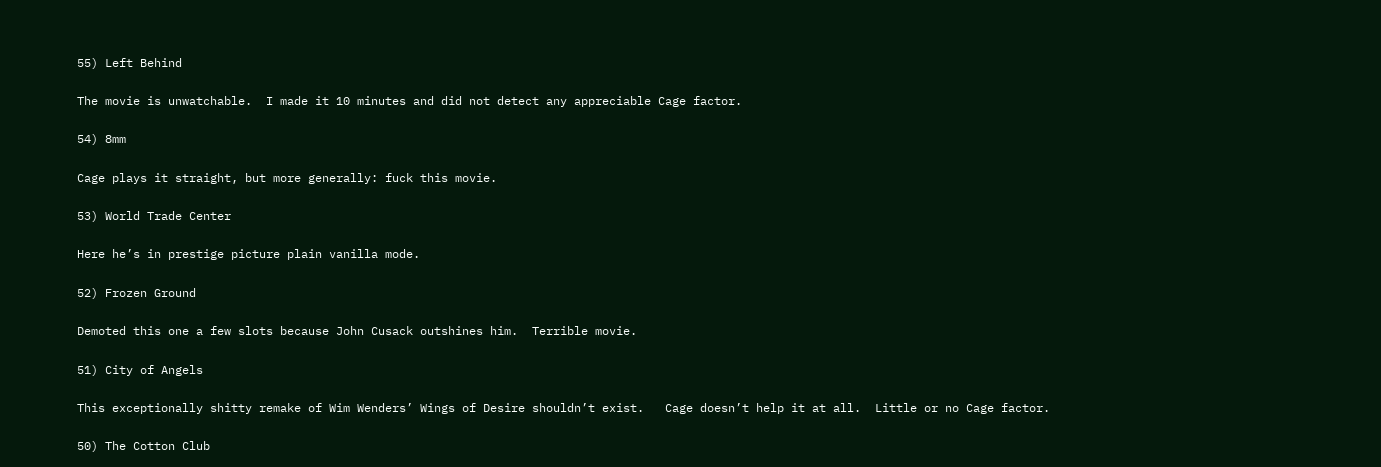55) Left Behind

The movie is unwatchable.  I made it 10 minutes and did not detect any appreciable Cage factor.

54) 8mm

Cage plays it straight, but more generally: fuck this movie.

53) World Trade Center

Here he’s in prestige picture plain vanilla mode.

52) Frozen Ground

Demoted this one a few slots because John Cusack outshines him.  Terrible movie.

51) City of Angels

This exceptionally shitty remake of Wim Wenders’ Wings of Desire shouldn’t exist.   Cage doesn’t help it at all.  Little or no Cage factor.

50) The Cotton Club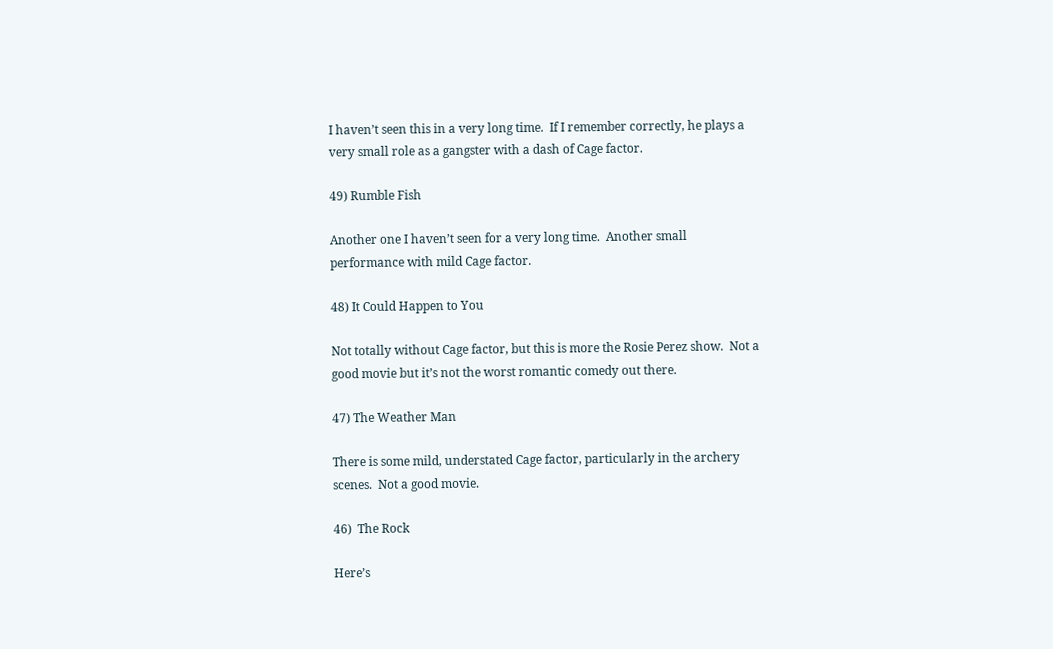I haven’t seen this in a very long time.  If I remember correctly, he plays a very small role as a gangster with a dash of Cage factor.

49) Rumble Fish

Another one I haven’t seen for a very long time.  Another small performance with mild Cage factor.

48) It Could Happen to You

Not totally without Cage factor, but this is more the Rosie Perez show.  Not a good movie but it’s not the worst romantic comedy out there.

47) The Weather Man

There is some mild, understated Cage factor, particularly in the archery scenes.  Not a good movie.

46)  The Rock

Here’s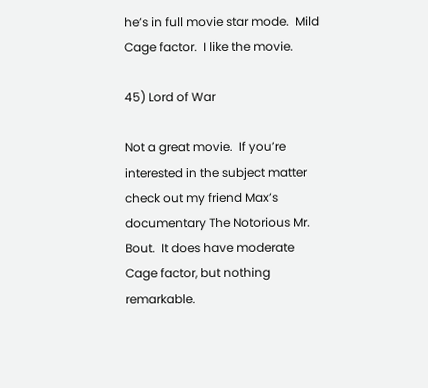he’s in full movie star mode.  Mild Cage factor.  I like the movie.

45) Lord of War

Not a great movie.  If you’re interested in the subject matter check out my friend Max’s documentary The Notorious Mr. Bout.  It does have moderate Cage factor, but nothing remarkable.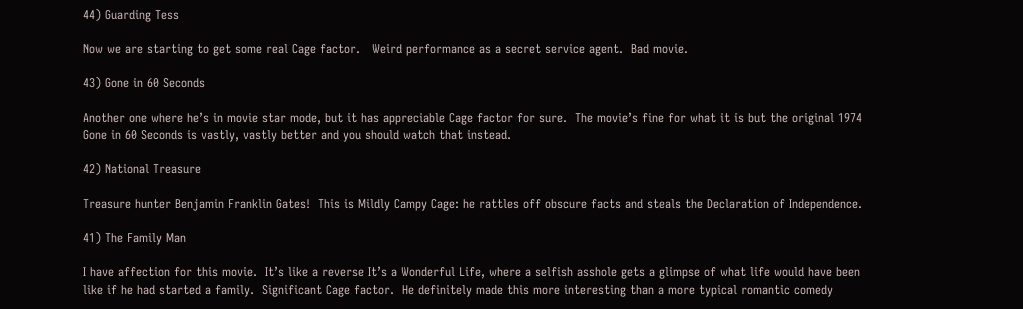44) Guarding Tess

Now we are starting to get some real Cage factor.   Weird performance as a secret service agent.  Bad movie.

43) Gone in 60 Seconds

Another one where he’s in movie star mode, but it has appreciable Cage factor for sure.  The movie’s fine for what it is but the original 1974 Gone in 60 Seconds is vastly, vastly better and you should watch that instead.

42) National Treasure

Treasure hunter Benjamin Franklin Gates!  This is Mildly Campy Cage: he rattles off obscure facts and steals the Declaration of Independence.

41) The Family Man

I have affection for this movie.  It’s like a reverse It’s a Wonderful Life, where a selfish asshole gets a glimpse of what life would have been like if he had started a family.  Significant Cage factor.  He definitely made this more interesting than a more typical romantic comedy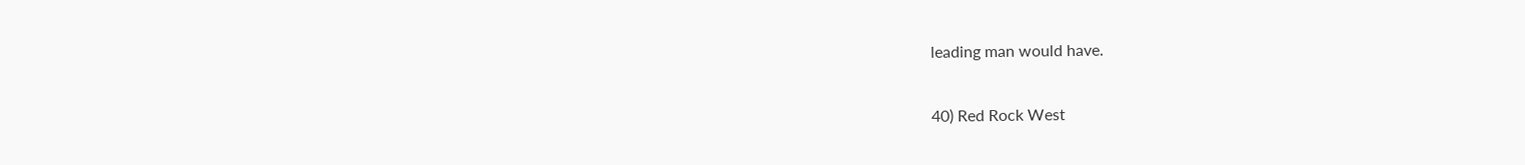leading man would have.

40) Red Rock West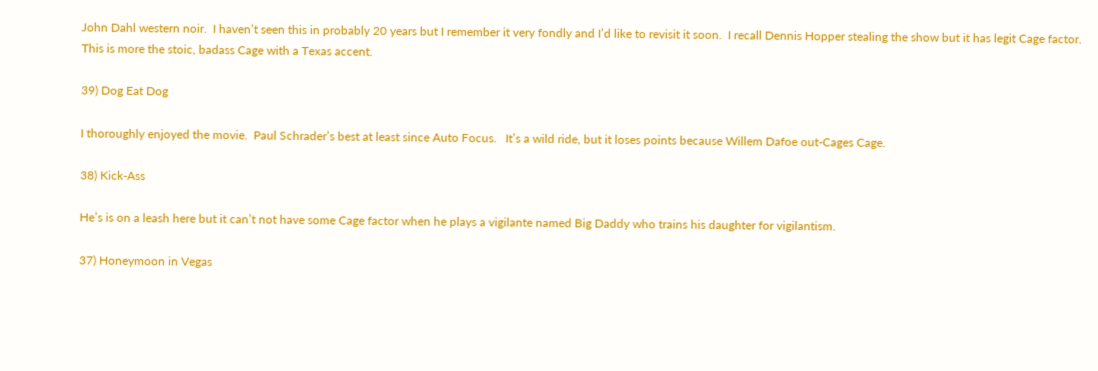John Dahl western noir.  I haven’t seen this in probably 20 years but I remember it very fondly and I’d like to revisit it soon.  I recall Dennis Hopper stealing the show but it has legit Cage factor.  This is more the stoic, badass Cage with a Texas accent.

39) Dog Eat Dog

I thoroughly enjoyed the movie.  Paul Schrader’s best at least since Auto Focus.   It’s a wild ride, but it loses points because Willem Dafoe out-Cages Cage.

38) Kick-Ass

He’s is on a leash here but it can’t not have some Cage factor when he plays a vigilante named Big Daddy who trains his daughter for vigilantism.

37) Honeymoon in Vegas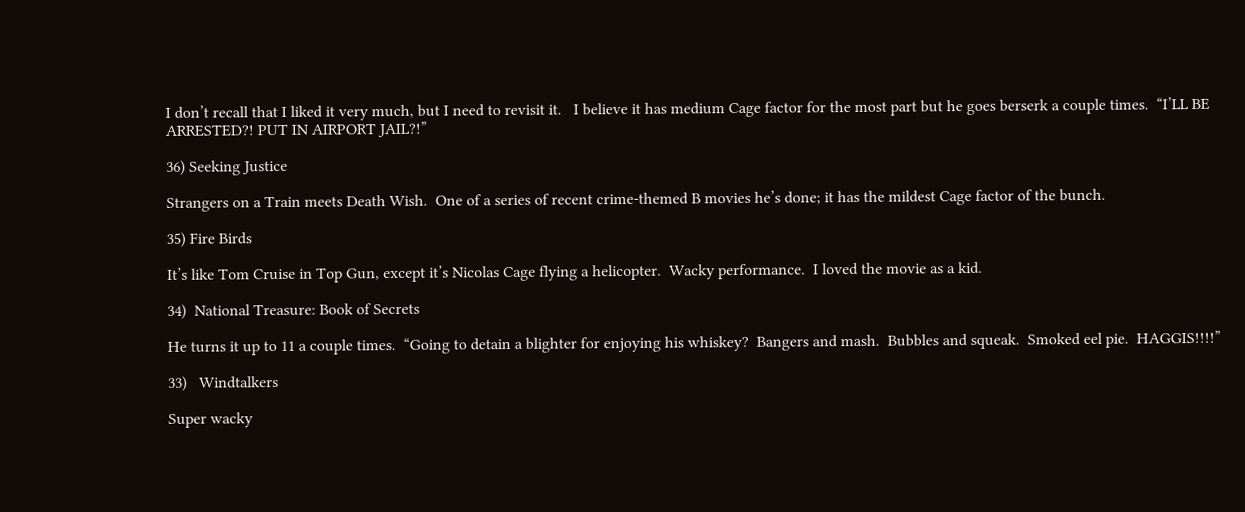I don’t recall that I liked it very much, but I need to revisit it.   I believe it has medium Cage factor for the most part but he goes berserk a couple times.  “I’LL BE ARRESTED?! PUT IN AIRPORT JAIL?!”

36) Seeking Justice

Strangers on a Train meets Death Wish.  One of a series of recent crime-themed B movies he’s done; it has the mildest Cage factor of the bunch.

35) Fire Birds

It’s like Tom Cruise in Top Gun, except it’s Nicolas Cage flying a helicopter.  Wacky performance.  I loved the movie as a kid.

34)  National Treasure: Book of Secrets

He turns it up to 11 a couple times.  “Going to detain a blighter for enjoying his whiskey?  Bangers and mash.  Bubbles and squeak.  Smoked eel pie.  HAGGIS!!!!”

33)   Windtalkers

Super wacky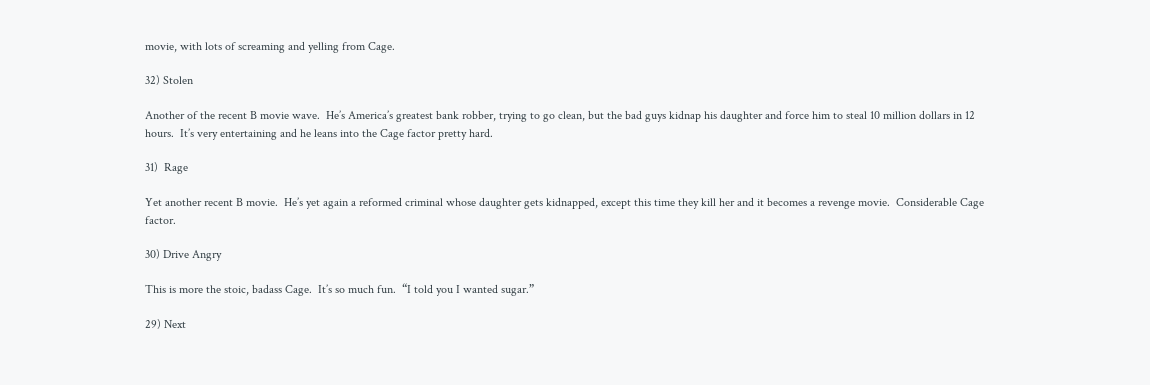movie, with lots of screaming and yelling from Cage.

32) Stolen

Another of the recent B movie wave.  He’s America’s greatest bank robber, trying to go clean, but the bad guys kidnap his daughter and force him to steal 10 million dollars in 12 hours.  It’s very entertaining and he leans into the Cage factor pretty hard.

31)  Rage

Yet another recent B movie.  He’s yet again a reformed criminal whose daughter gets kidnapped, except this time they kill her and it becomes a revenge movie.  Considerable Cage factor.

30) Drive Angry

This is more the stoic, badass Cage.  It’s so much fun.  “I told you I wanted sugar.”

29) Next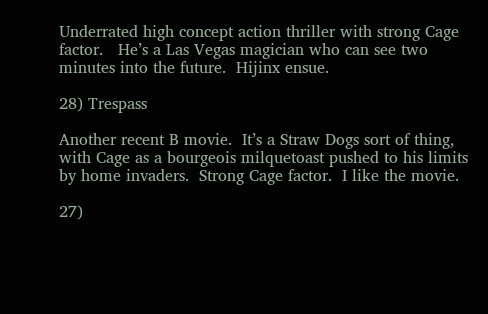Underrated high concept action thriller with strong Cage factor.   He’s a Las Vegas magician who can see two minutes into the future.  Hijinx ensue.

28) Trespass

Another recent B movie.  It’s a Straw Dogs sort of thing, with Cage as a bourgeois milquetoast pushed to his limits by home invaders.  Strong Cage factor.  I like the movie.

27)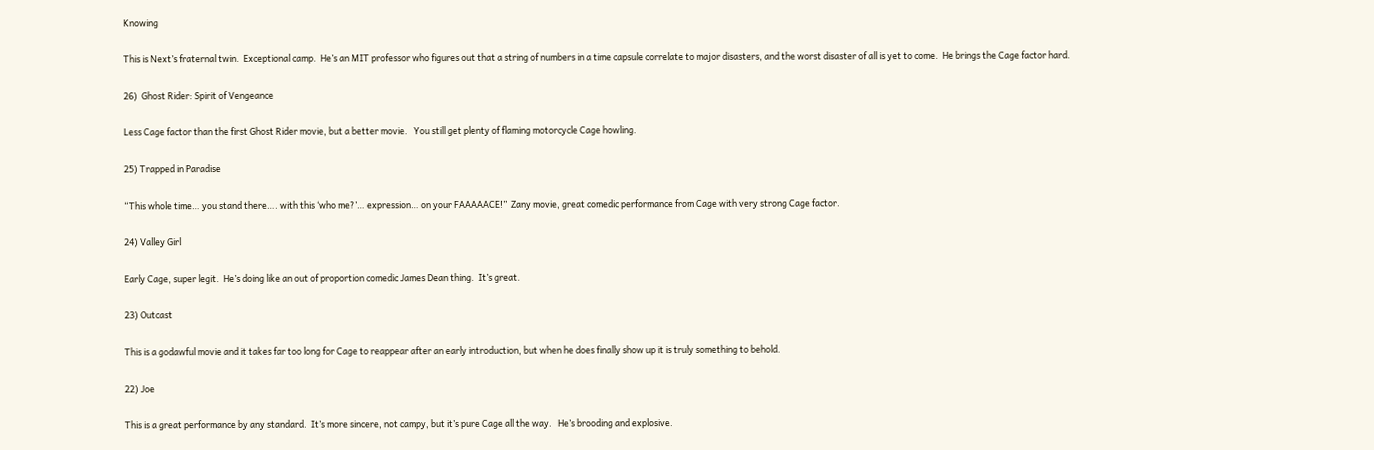Knowing

This is Next’s fraternal twin.  Exceptional camp.  He’s an MIT professor who figures out that a string of numbers in a time capsule correlate to major disasters, and the worst disaster of all is yet to come.  He brings the Cage factor hard.

26)  Ghost Rider: Spirit of Vengeance

Less Cage factor than the first Ghost Rider movie, but a better movie.   You still get plenty of flaming motorcycle Cage howling.

25) Trapped in Paradise

“This whole time… you stand there…. with this ‘who me?’… expression… on your FAAAAACE!”  Zany movie, great comedic performance from Cage with very strong Cage factor.

24) Valley Girl

Early Cage, super legit.  He’s doing like an out of proportion comedic James Dean thing.  It’s great.

23) Outcast

This is a godawful movie and it takes far too long for Cage to reappear after an early introduction, but when he does finally show up it is truly something to behold.

22) Joe

This is a great performance by any standard.  It’s more sincere, not campy, but it’s pure Cage all the way.   He’s brooding and explosive.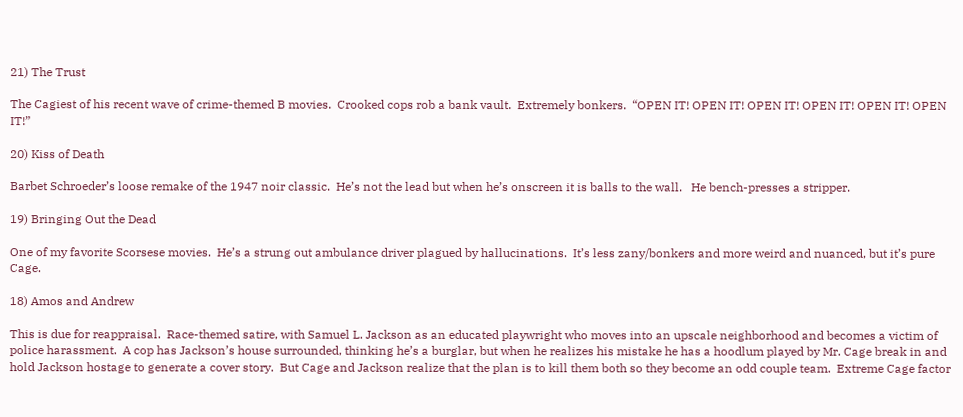21) The Trust

The Cagiest of his recent wave of crime-themed B movies.  Crooked cops rob a bank vault.  Extremely bonkers.  “OPEN IT! OPEN IT! OPEN IT! OPEN IT! OPEN IT! OPEN IT!”

20) Kiss of Death

Barbet Schroeder’s loose remake of the 1947 noir classic.  He’s not the lead but when he’s onscreen it is balls to the wall.   He bench-presses a stripper.

19) Bringing Out the Dead

One of my favorite Scorsese movies.  He’s a strung out ambulance driver plagued by hallucinations.  It’s less zany/bonkers and more weird and nuanced, but it’s pure Cage.

18) Amos and Andrew

This is due for reappraisal.  Race-themed satire, with Samuel L. Jackson as an educated playwright who moves into an upscale neighborhood and becomes a victim of police harassment.  A cop has Jackson’s house surrounded, thinking he’s a burglar, but when he realizes his mistake he has a hoodlum played by Mr. Cage break in and hold Jackson hostage to generate a cover story.  But Cage and Jackson realize that the plan is to kill them both so they become an odd couple team.  Extreme Cage factor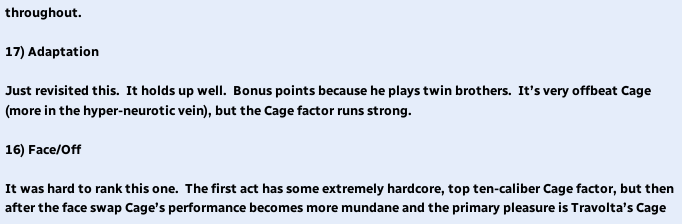throughout.

17) Adaptation

Just revisited this.  It holds up well.  Bonus points because he plays twin brothers.  It’s very offbeat Cage (more in the hyper-neurotic vein), but the Cage factor runs strong.

16) Face/Off

It was hard to rank this one.  The first act has some extremely hardcore, top ten-caliber Cage factor, but then after the face swap Cage’s performance becomes more mundane and the primary pleasure is Travolta’s Cage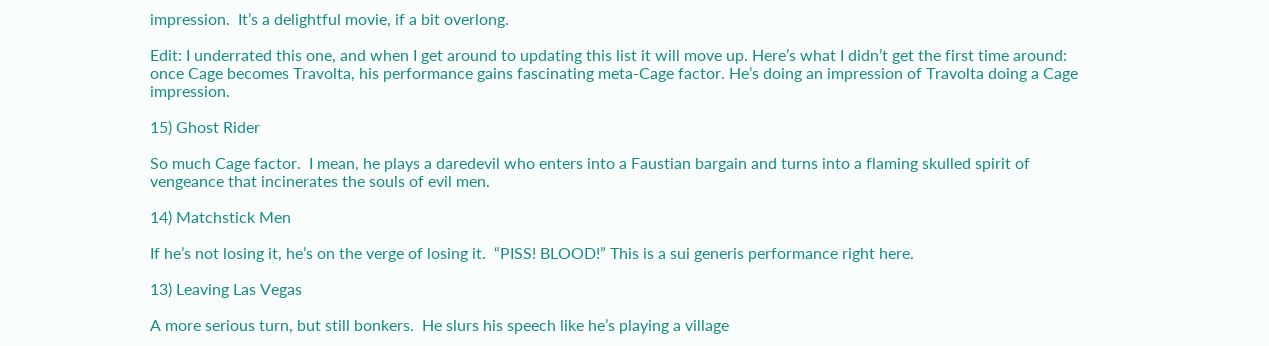impression.  It’s a delightful movie, if a bit overlong.

Edit: I underrated this one, and when I get around to updating this list it will move up. Here’s what I didn’t get the first time around: once Cage becomes Travolta, his performance gains fascinating meta-Cage factor. He’s doing an impression of Travolta doing a Cage impression.

15) Ghost Rider

So much Cage factor.  I mean, he plays a daredevil who enters into a Faustian bargain and turns into a flaming skulled spirit of vengeance that incinerates the souls of evil men.

14) Matchstick Men

If he’s not losing it, he’s on the verge of losing it.  “PISS! BLOOD!” This is a sui generis performance right here.

13) Leaving Las Vegas

A more serious turn, but still bonkers.  He slurs his speech like he’s playing a village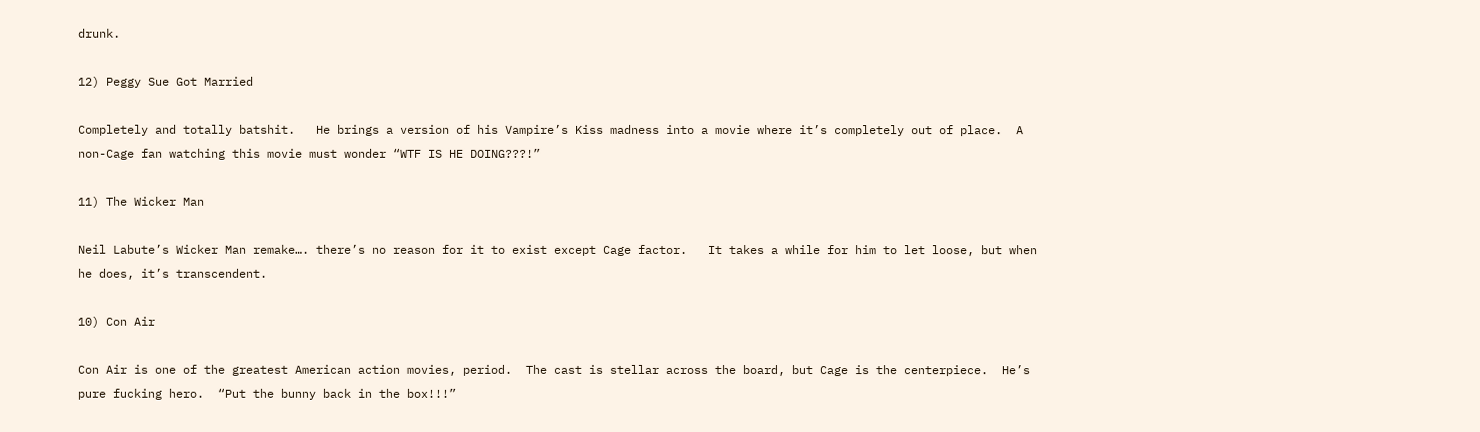drunk.

12) Peggy Sue Got Married

Completely and totally batshit.   He brings a version of his Vampire’s Kiss madness into a movie where it’s completely out of place.  A non-Cage fan watching this movie must wonder “WTF IS HE DOING???!”

11) The Wicker Man

Neil Labute’s Wicker Man remake…. there’s no reason for it to exist except Cage factor.   It takes a while for him to let loose, but when he does, it’s transcendent.

10) Con Air

Con Air is one of the greatest American action movies, period.  The cast is stellar across the board, but Cage is the centerpiece.  He’s pure fucking hero.  “Put the bunny back in the box!!!”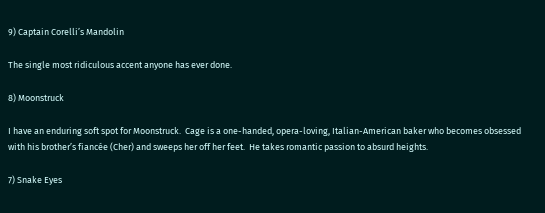9) Captain Corelli’s Mandolin

The single most ridiculous accent anyone has ever done.

8) Moonstruck

I have an enduring soft spot for Moonstruck.  Cage is a one-handed, opera-loving, Italian-American baker who becomes obsessed with his brother’s fiancée (Cher) and sweeps her off her feet.  He takes romantic passion to absurd heights.

7) Snake Eyes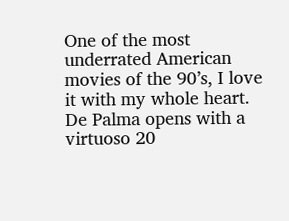One of the most underrated American movies of the 90’s, I love it with my whole heart.  De Palma opens with a virtuoso 20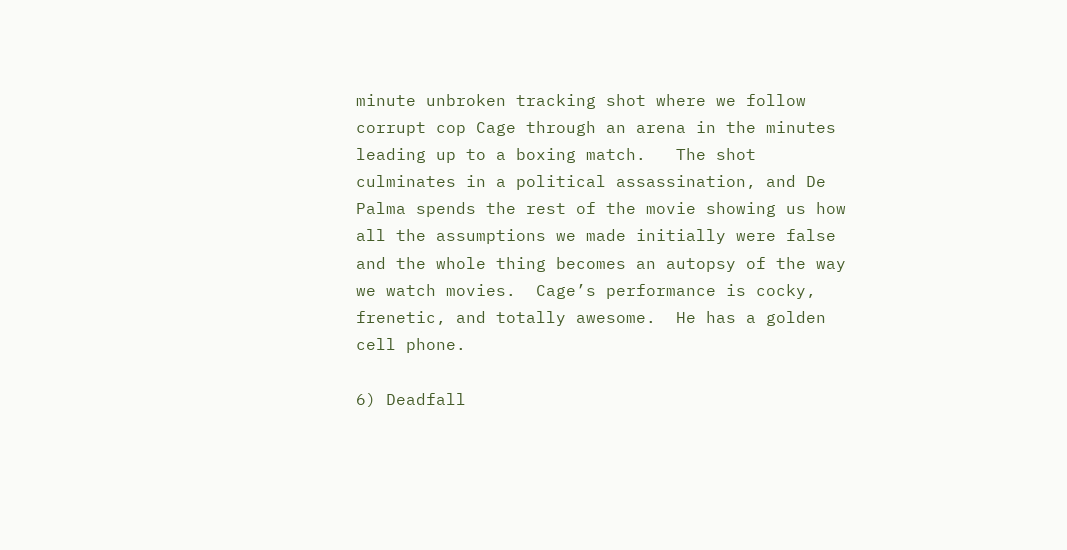minute unbroken tracking shot where we follow corrupt cop Cage through an arena in the minutes leading up to a boxing match.   The shot culminates in a political assassination, and De Palma spends the rest of the movie showing us how all the assumptions we made initially were false and the whole thing becomes an autopsy of the way we watch movies.  Cage’s performance is cocky, frenetic, and totally awesome.  He has a golden cell phone.

6) Deadfall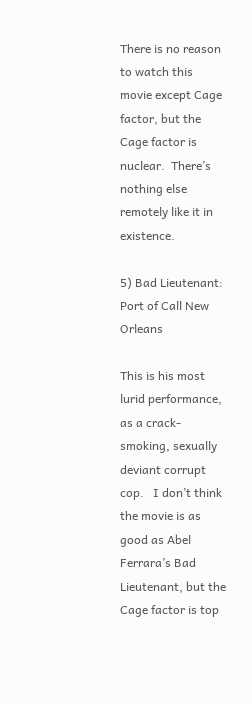There is no reason to watch this movie except Cage factor, but the Cage factor is nuclear.  There’s nothing else remotely like it in existence.

5) Bad Lieutenant: Port of Call New Orleans

This is his most lurid performance, as a crack-smoking, sexually deviant corrupt cop.   I don’t think the movie is as good as Abel Ferrara’s Bad Lieutenant, but the Cage factor is top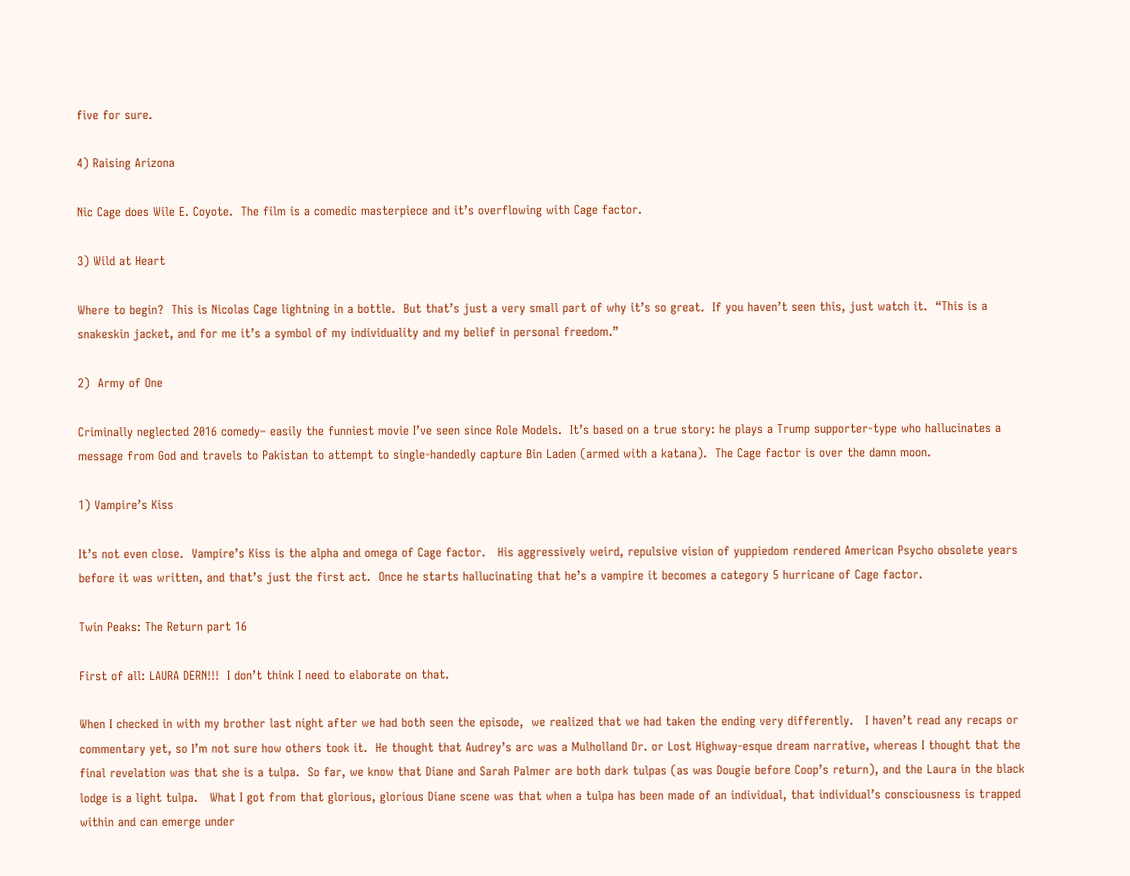five for sure.

4) Raising Arizona

Nic Cage does Wile E. Coyote.  The film is a comedic masterpiece and it’s overflowing with Cage factor.

3) Wild at Heart

Where to begin?  This is Nicolas Cage lightning in a bottle.  But that’s just a very small part of why it’s so great.  If you haven’t seen this, just watch it.  “This is a snakeskin jacket, and for me it’s a symbol of my individuality and my belief in personal freedom.”

2)  Army of One

Criminally neglected 2016 comedy– easily the funniest movie I’ve seen since Role Models.  It’s based on a true story: he plays a Trump supporter-type who hallucinates a message from God and travels to Pakistan to attempt to single-handedly capture Bin Laden (armed with a katana).  The Cage factor is over the damn moon.

1) Vampire’s Kiss

It’s not even close.  Vampire’s Kiss is the alpha and omega of Cage factor.   His aggressively weird, repulsive vision of yuppiedom rendered American Psycho obsolete years before it was written, and that’s just the first act.  Once he starts hallucinating that he’s a vampire it becomes a category 5 hurricane of Cage factor.

Twin Peaks: The Return part 16

First of all: LAURA DERN!!!  I don’t think I need to elaborate on that.

When I checked in with my brother last night after we had both seen the episode,  we realized that we had taken the ending very differently.   I haven’t read any recaps or commentary yet, so I’m not sure how others took it.  He thought that Audrey’s arc was a Mulholland Dr. or Lost Highway-esque dream narrative, whereas I thought that the final revelation was that she is a tulpa.  So far, we know that Diane and Sarah Palmer are both dark tulpas (as was Dougie before Coop’s return), and the Laura in the black lodge is a light tulpa.   What I got from that glorious, glorious Diane scene was that when a tulpa has been made of an individual, that individual’s consciousness is trapped within and can emerge under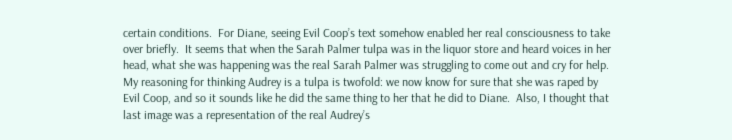certain conditions.  For Diane, seeing Evil Coop’s text somehow enabled her real consciousness to take over briefly.  It seems that when the Sarah Palmer tulpa was in the liquor store and heard voices in her head, what she was happening was the real Sarah Palmer was struggling to come out and cry for help.  My reasoning for thinking Audrey is a tulpa is twofold: we now know for sure that she was raped by Evil Coop, and so it sounds like he did the same thing to her that he did to Diane.  Also, I thought that last image was a representation of the real Audrey’s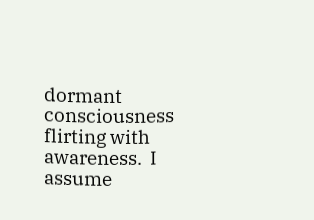dormant consciousness flirting with awareness.  I assume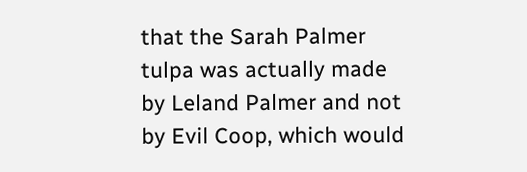that the Sarah Palmer tulpa was actually made by Leland Palmer and not by Evil Coop, which would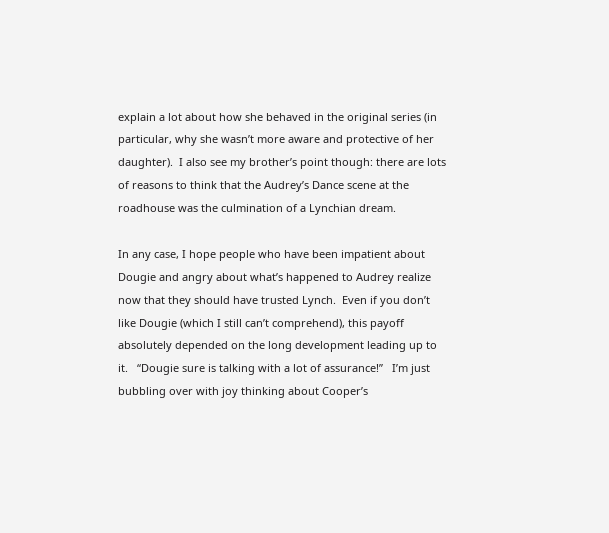explain a lot about how she behaved in the original series (in particular, why she wasn’t more aware and protective of her daughter).  I also see my brother’s point though: there are lots of reasons to think that the Audrey’s Dance scene at the roadhouse was the culmination of a Lynchian dream.

In any case, I hope people who have been impatient about Dougie and angry about what’s happened to Audrey realize now that they should have trusted Lynch.  Even if you don’t like Dougie (which I still can’t comprehend), this payoff absolutely depended on the long development leading up to it.   “Dougie sure is talking with a lot of assurance!”   I’m just bubbling over with joy thinking about Cooper’s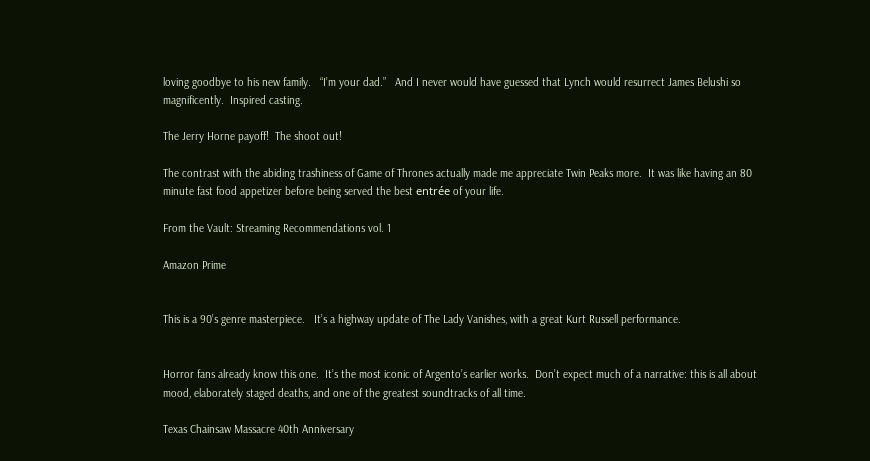loving goodbye to his new family.   “I’m your dad.”   And I never would have guessed that Lynch would resurrect James Belushi so magnificently.  Inspired casting.

The Jerry Horne payoff!  The shoot out!

The contrast with the abiding trashiness of Game of Thrones actually made me appreciate Twin Peaks more.  It was like having an 80 minute fast food appetizer before being served the best entrée of your life.

From the Vault: Streaming Recommendations vol. 1

Amazon Prime


This is a 90’s genre masterpiece.   It’s a highway update of The Lady Vanishes, with a great Kurt Russell performance.


Horror fans already know this one.  It’s the most iconic of Argento’s earlier works.  Don’t expect much of a narrative: this is all about mood, elaborately staged deaths, and one of the greatest soundtracks of all time.

Texas Chainsaw Massacre 40th Anniversary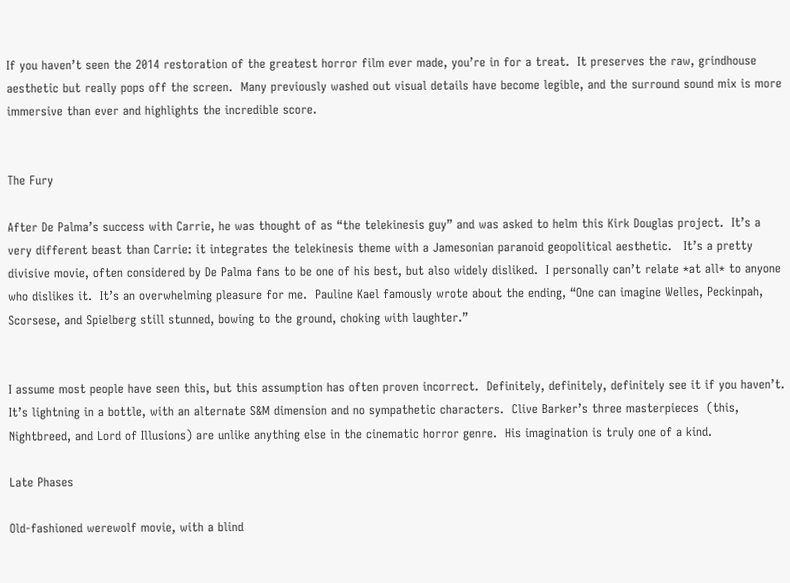If you haven’t seen the 2014 restoration of the greatest horror film ever made, you’re in for a treat.  It preserves the raw, grindhouse aesthetic but really pops off the screen.  Many previously washed out visual details have become legible, and the surround sound mix is more immersive than ever and highlights the incredible score.


The Fury

After De Palma’s success with Carrie, he was thought of as “the telekinesis guy” and was asked to helm this Kirk Douglas project.  It’s a very different beast than Carrie: it integrates the telekinesis theme with a Jamesonian paranoid geopolitical aesthetic.   It’s a pretty divisive movie, often considered by De Palma fans to be one of his best, but also widely disliked.  I personally can’t relate *at all* to anyone who dislikes it.  It’s an overwhelming pleasure for me.  Pauline Kael famously wrote about the ending, “One can imagine Welles, Peckinpah, Scorsese, and Spielberg still stunned, bowing to the ground, choking with laughter.”


I assume most people have seen this, but this assumption has often proven incorrect.  Definitely, definitely, definitely see it if you haven’t.  It’s lightning in a bottle, with an alternate S&M dimension and no sympathetic characters.  Clive Barker’s three masterpieces  (this, Nightbreed, and Lord of Illusions) are unlike anything else in the cinematic horror genre.  His imagination is truly one of a kind.

Late Phases

Old-fashioned werewolf movie, with a blind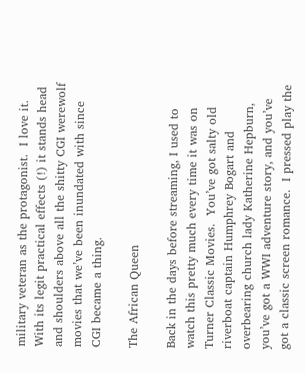military veteran as the protagonist.  I love it. With its legit practical effects (!) it stands head and shoulders above all the shitty CGI werewolf movies that we’ve been inundated with since CGI became a thing.

The African Queen

Back in the days before streaming, I used to watch this pretty much every time it was on Turner Classic Movies.  You’ve got salty old riverboat captain Humphrey Bogart and overbearing church lady Katherine Hepburn, you’ve got a WWI adventure story, and you’ve got a classic screen romance.  I pressed play the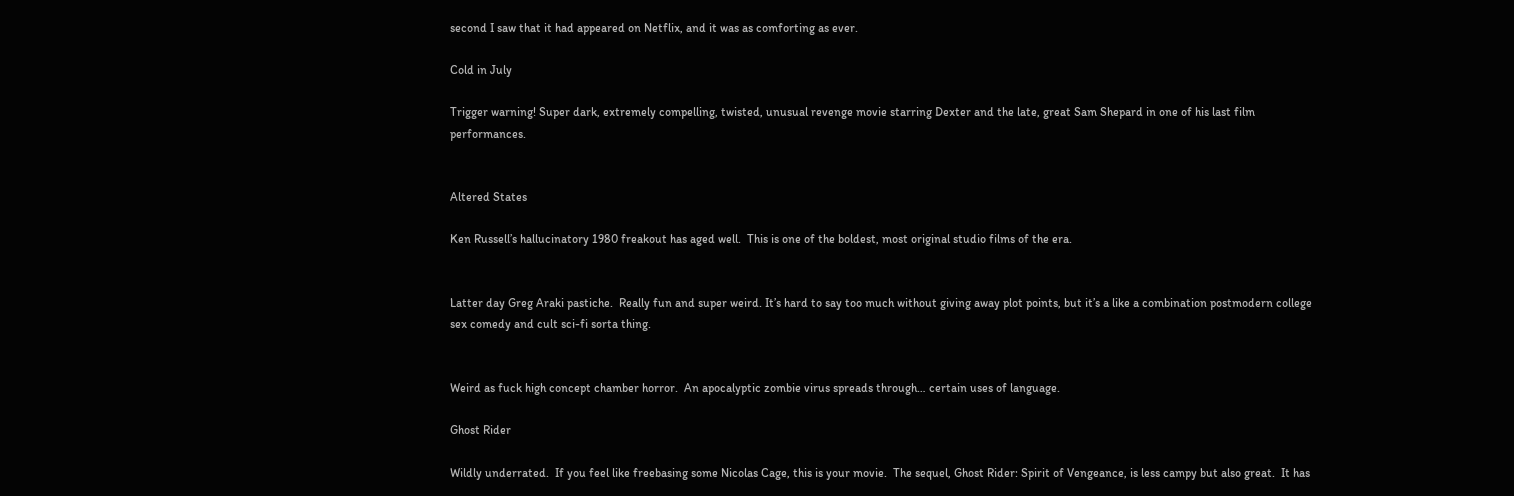second I saw that it had appeared on Netflix, and it was as comforting as ever.

Cold in July

Trigger warning! Super dark, extremely compelling, twisted, unusual revenge movie starring Dexter and the late, great Sam Shepard in one of his last film performances.


Altered States

Ken Russell’s hallucinatory 1980 freakout has aged well.  This is one of the boldest, most original studio films of the era.


Latter day Greg Araki pastiche.  Really fun and super weird. It’s hard to say too much without giving away plot points, but it’s a like a combination postmodern college sex comedy and cult sci-fi sorta thing.


Weird as fuck high concept chamber horror.  An apocalyptic zombie virus spreads through… certain uses of language.

Ghost Rider

Wildly underrated.  If you feel like freebasing some Nicolas Cage, this is your movie.  The sequel, Ghost Rider: Spirit of Vengeance, is less campy but also great.  It has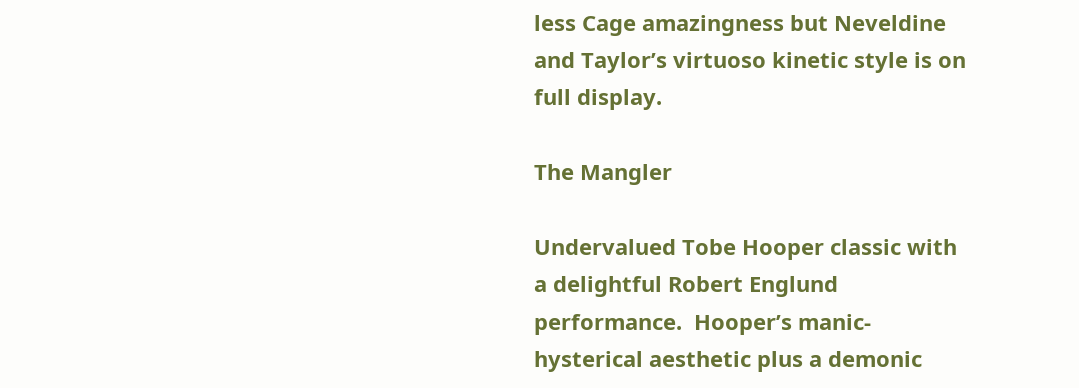less Cage amazingness but Neveldine and Taylor’s virtuoso kinetic style is on full display.

The Mangler

Undervalued Tobe Hooper classic with a delightful Robert Englund performance.  Hooper’s manic-hysterical aesthetic plus a demonic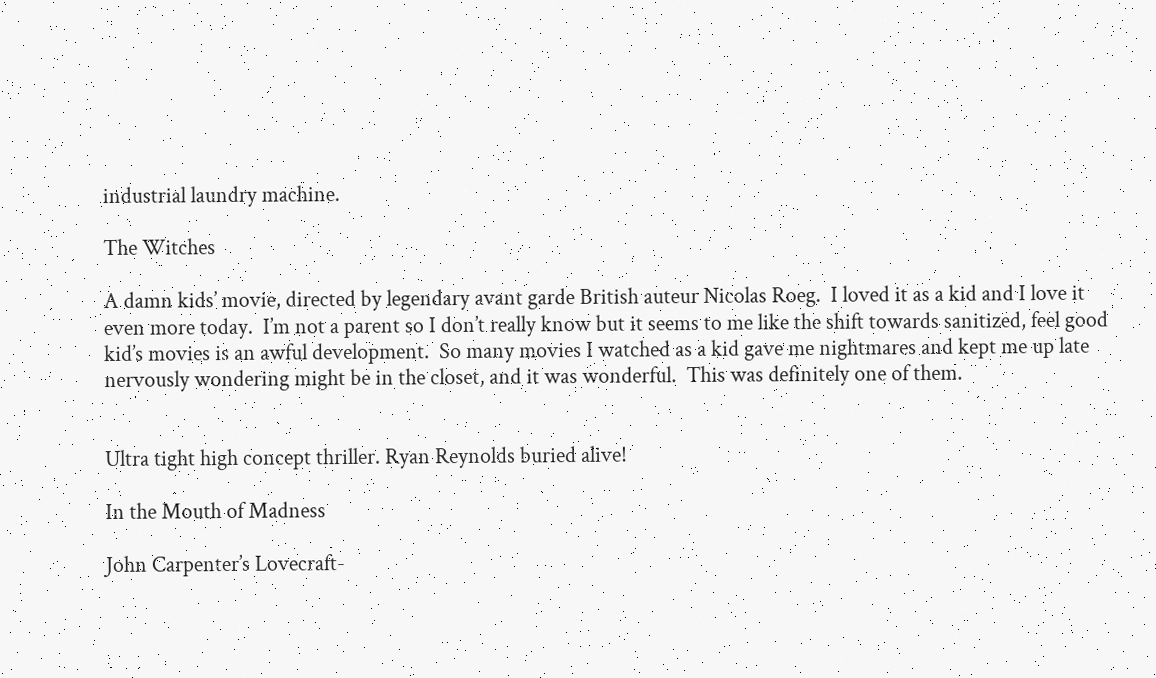industrial laundry machine.

The Witches

A damn kids’ movie, directed by legendary avant garde British auteur Nicolas Roeg.  I loved it as a kid and I love it even more today.  I’m not a parent so I don’t really know but it seems to me like the shift towards sanitized, feel good kid’s movies is an awful development.  So many movies I watched as a kid gave me nightmares and kept me up late nervously wondering might be in the closet, and it was wonderful.  This was definitely one of them.


Ultra tight high concept thriller. Ryan Reynolds buried alive!

In the Mouth of Madness

John Carpenter’s Lovecraft-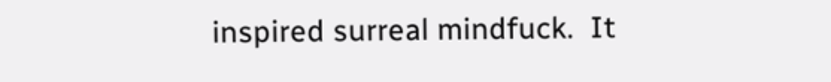inspired surreal mindfuck.  It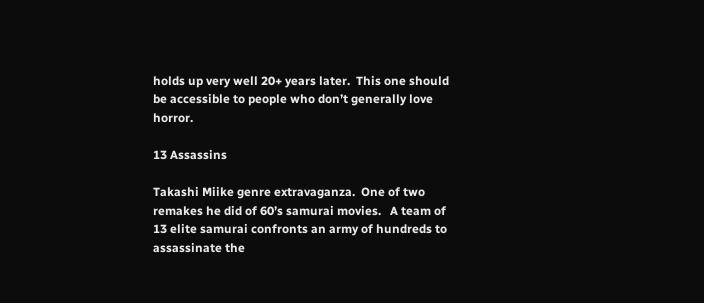holds up very well 20+ years later.  This one should be accessible to people who don’t generally love horror.

13 Assassins

Takashi Miike genre extravaganza.  One of two remakes he did of 60’s samurai movies.   A team of 13 elite samurai confronts an army of hundreds to assassinate the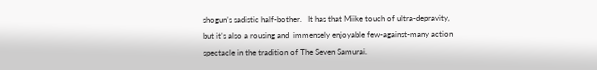shogun’s sadistic half-bother.   It has that Miike touch of ultra-depravity, but it’s also a rousing and  immensely enjoyable few-against-many action spectacle in the tradition of The Seven Samurai.